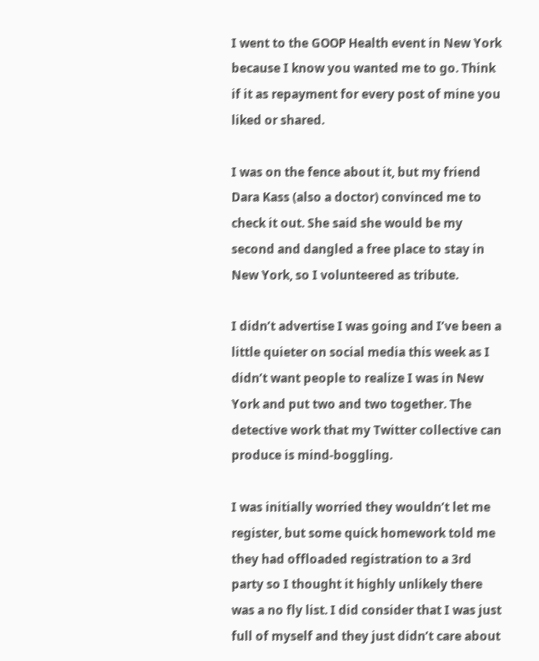I went to the GOOP Health event in New York because I know you wanted me to go. Think if it as repayment for every post of mine you liked or shared.

I was on the fence about it, but my friend Dara Kass (also a doctor) convinced me to check it out. She said she would be my second and dangled a free place to stay in New York, so I volunteered as tribute.

I didn’t advertise I was going and I’ve been a little quieter on social media this week as I didn’t want people to realize I was in New York and put two and two together. The detective work that my Twitter collective can produce is mind-boggling.

I was initially worried they wouldn’t let me register, but some quick homework told me they had offloaded registration to a 3rd party so I thought it highly unlikely there was a no fly list. I did consider that I was just full of myself and they just didn’t care about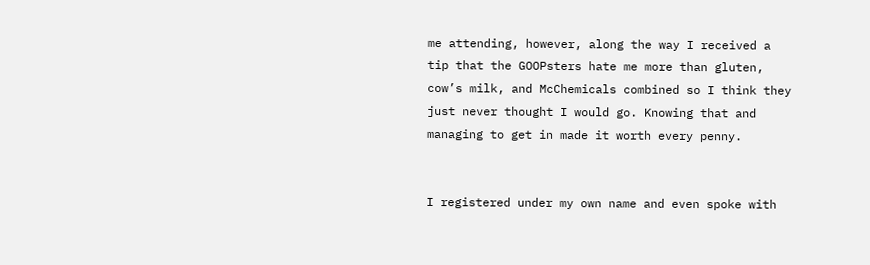me attending, however, along the way I received a tip that the GOOPsters hate me more than gluten, cow’s milk, and McChemicals combined so I think they just never thought I would go. Knowing that and managing to get in made it worth every penny.


I registered under my own name and even spoke with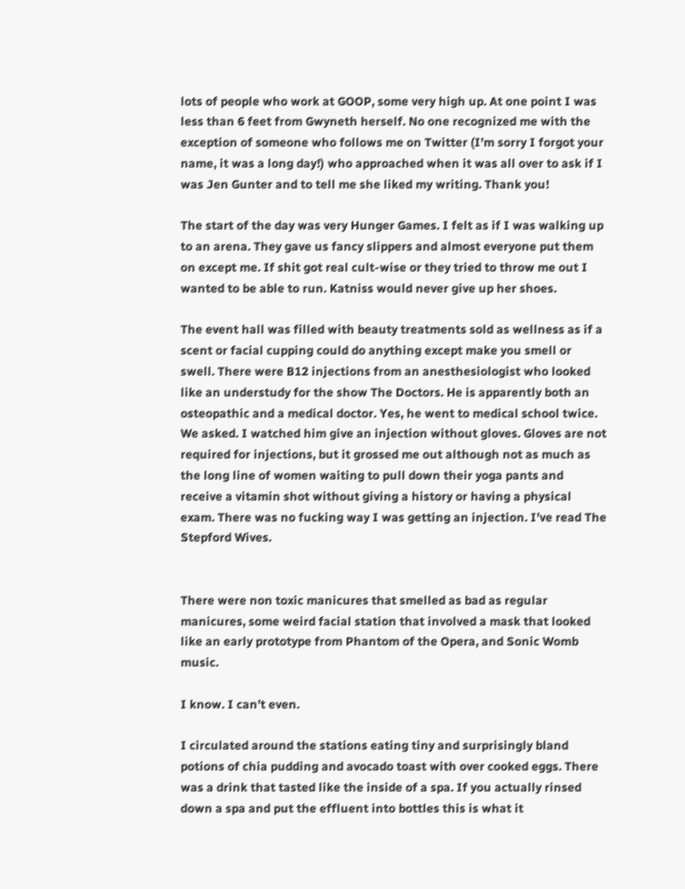lots of people who work at GOOP, some very high up. At one point I was less than 6 feet from Gwyneth herself. No one recognized me with the exception of someone who follows me on Twitter (I’m sorry I forgot your name, it was a long day!) who approached when it was all over to ask if I was Jen Gunter and to tell me she liked my writing. Thank you!

The start of the day was very Hunger Games. I felt as if I was walking up to an arena. They gave us fancy slippers and almost everyone put them on except me. If shit got real cult-wise or they tried to throw me out I wanted to be able to run. Katniss would never give up her shoes.

The event hall was filled with beauty treatments sold as wellness as if a scent or facial cupping could do anything except make you smell or swell. There were B12 injections from an anesthesiologist who looked like an understudy for the show The Doctors. He is apparently both an osteopathic and a medical doctor. Yes, he went to medical school twice. We asked. I watched him give an injection without gloves. Gloves are not required for injections, but it grossed me out although not as much as the long line of women waiting to pull down their yoga pants and receive a vitamin shot without giving a history or having a physical exam. There was no fucking way I was getting an injection. I’ve read The Stepford Wives.


There were non toxic manicures that smelled as bad as regular manicures, some weird facial station that involved a mask that looked like an early prototype from Phantom of the Opera, and Sonic Womb music.

I know. I can’t even.

I circulated around the stations eating tiny and surprisingly bland potions of chia pudding and avocado toast with over cooked eggs. There was a drink that tasted like the inside of a spa. If you actually rinsed down a spa and put the effluent into bottles this is what it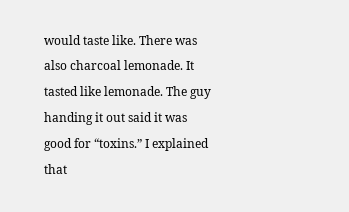would taste like. There was also charcoal lemonade. It tasted like lemonade. The guy handing it out said it was good for “toxins.” I explained that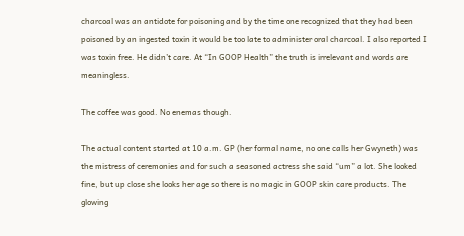charcoal was an antidote for poisoning and by the time one recognized that they had been poisoned by an ingested toxin it would be too late to administer oral charcoal. I also reported I was toxin free. He didn’t care. At “In GOOP Health” the truth is irrelevant and words are meaningless.

The coffee was good. No enemas though.

The actual content started at 10 a.m. GP (her formal name, no one calls her Gwyneth) was the mistress of ceremonies and for such a seasoned actress she said “um” a lot. She looked fine, but up close she looks her age so there is no magic in GOOP skin care products. The glowing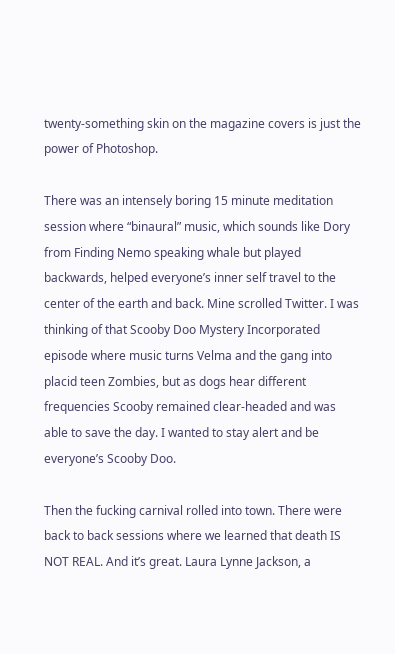twenty-something skin on the magazine covers is just the power of Photoshop.

There was an intensely boring 15 minute meditation session where “binaural” music, which sounds like Dory from Finding Nemo speaking whale but played backwards, helped everyone’s inner self travel to the center of the earth and back. Mine scrolled Twitter. I was thinking of that Scooby Doo Mystery Incorporated episode where music turns Velma and the gang into placid teen Zombies, but as dogs hear different frequencies Scooby remained clear-headed and was able to save the day. I wanted to stay alert and be everyone’s Scooby Doo.

Then the fucking carnival rolled into town. There were back to back sessions where we learned that death IS NOT REAL. And it’s great. Laura Lynne Jackson, a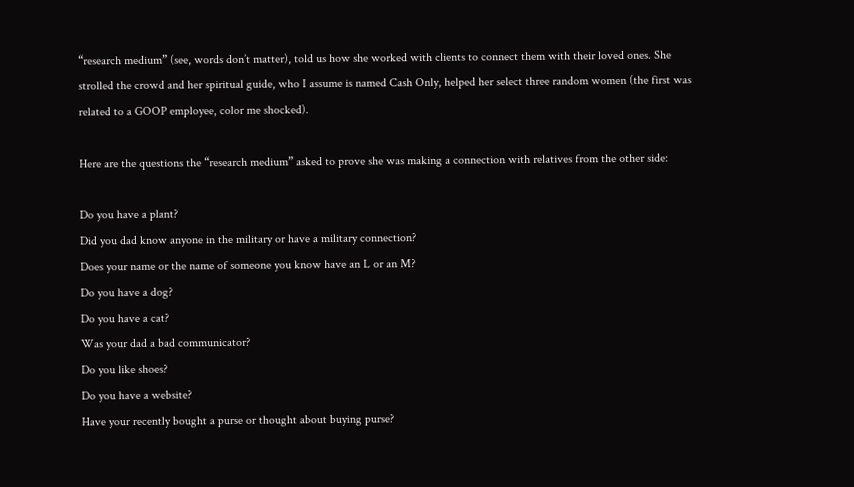“research medium” (see, words don’t matter), told us how she worked with clients to connect them with their loved ones. She strolled the crowd and her spiritual guide, who I assume is named Cash Only, helped her select three random women (the first was related to a GOOP employee, color me shocked).

Here are the questions the “research medium” asked to prove she was making a connection with relatives from the other side:

Do you have a plant?
Did you dad know anyone in the military or have a military connection?
Does your name or the name of someone you know have an L or an M?
Do you have a dog?
Do you have a cat?
Was your dad a bad communicator?
Do you like shoes?
Do you have a website?
Have your recently bought a purse or thought about buying purse?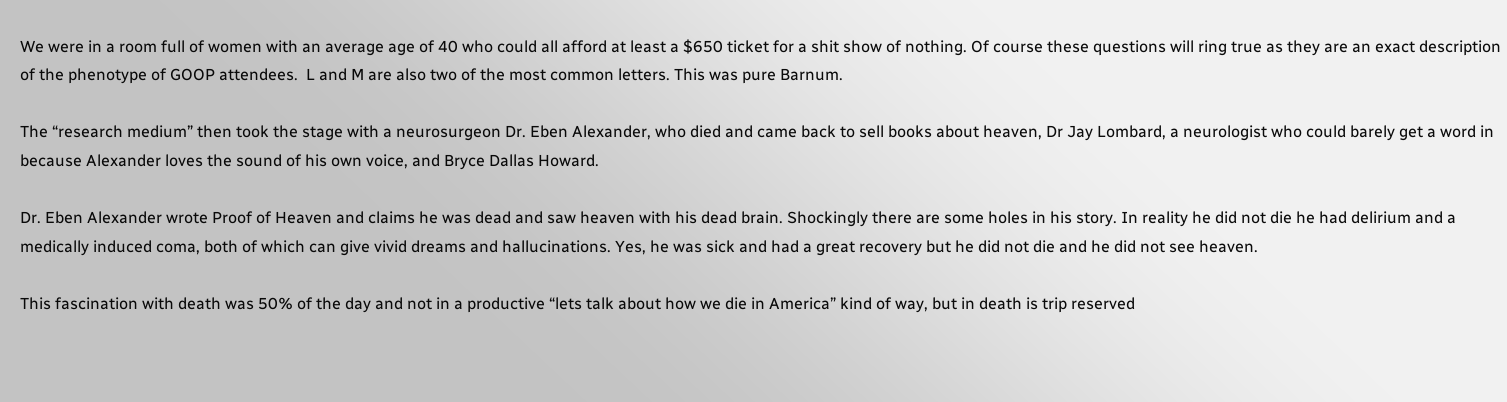We were in a room full of women with an average age of 40 who could all afford at least a $650 ticket for a shit show of nothing. Of course these questions will ring true as they are an exact description of the phenotype of GOOP attendees.  L and M are also two of the most common letters. This was pure Barnum.

The “research medium” then took the stage with a neurosurgeon Dr. Eben Alexander, who died and came back to sell books about heaven, Dr Jay Lombard, a neurologist who could barely get a word in  because Alexander loves the sound of his own voice, and Bryce Dallas Howard.

Dr. Eben Alexander wrote Proof of Heaven and claims he was dead and saw heaven with his dead brain. Shockingly there are some holes in his story. In reality he did not die he had delirium and a medically induced coma, both of which can give vivid dreams and hallucinations. Yes, he was sick and had a great recovery but he did not die and he did not see heaven.

This fascination with death was 50% of the day and not in a productive “lets talk about how we die in America” kind of way, but in death is trip reserved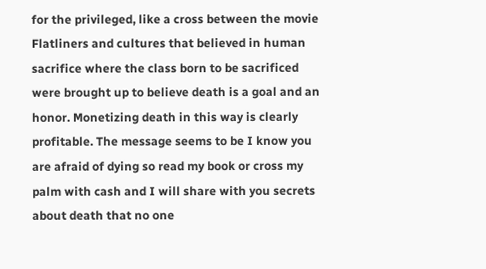for the privileged, like a cross between the movie Flatliners and cultures that believed in human sacrifice where the class born to be sacrificed were brought up to believe death is a goal and an honor. Monetizing death in this way is clearly profitable. The message seems to be I know you are afraid of dying so read my book or cross my palm with cash and I will share with you secrets about death that no one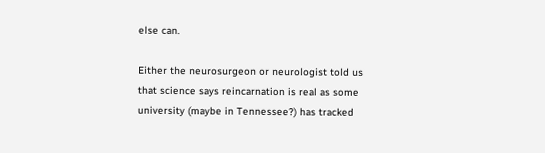else can.

Either the neurosurgeon or neurologist told us that science says reincarnation is real as some university (maybe in Tennessee?) has tracked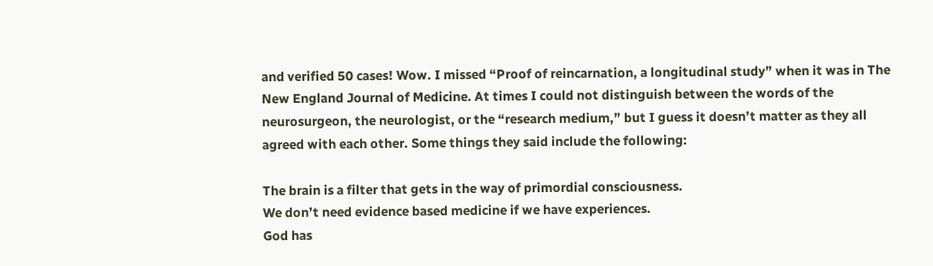and verified 50 cases! Wow. I missed “Proof of reincarnation, a longitudinal study” when it was in The New England Journal of Medicine. At times I could not distinguish between the words of the neurosurgeon, the neurologist, or the “research medium,” but I guess it doesn’t matter as they all agreed with each other. Some things they said include the following:

The brain is a filter that gets in the way of primordial consciousness.
We don’t need evidence based medicine if we have experiences.
God has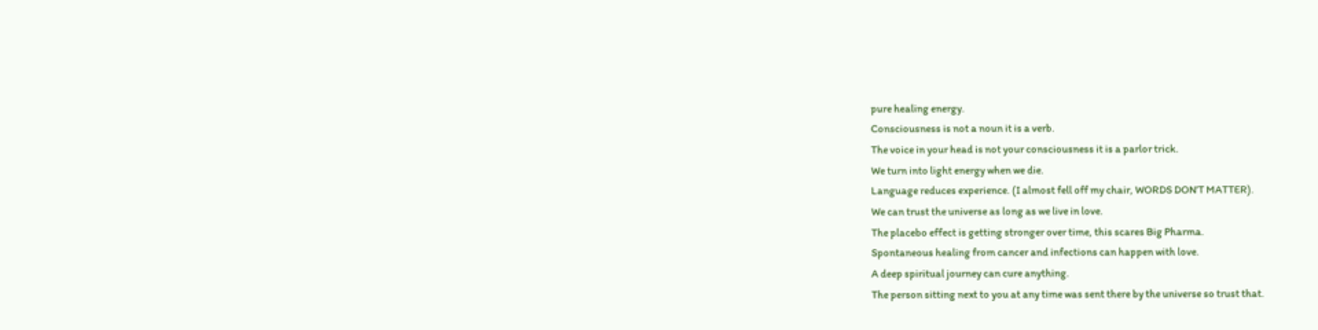pure healing energy.
Consciousness is not a noun it is a verb.
The voice in your head is not your consciousness it is a parlor trick.
We turn into light energy when we die.
Language reduces experience. (I almost fell off my chair, WORDS DON’T MATTER).
We can trust the universe as long as we live in love.
The placebo effect is getting stronger over time, this scares Big Pharma.
Spontaneous healing from cancer and infections can happen with love.
A deep spiritual journey can cure anything.
The person sitting next to you at any time was sent there by the universe so trust that.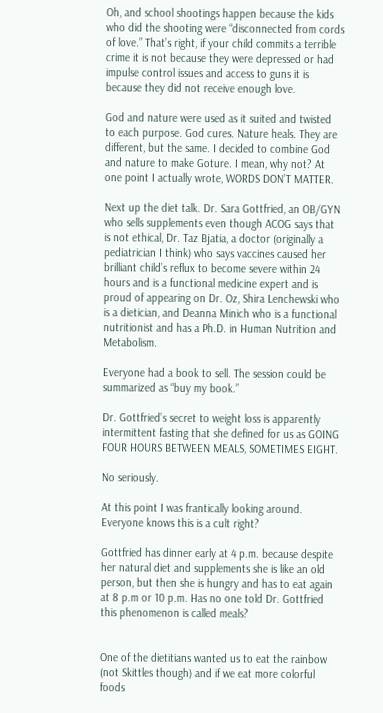Oh, and school shootings happen because the kids who did the shooting were “disconnected from cords of love.” That’s right, if your child commits a terrible crime it is not because they were depressed or had impulse control issues and access to guns it is because they did not receive enough love.

God and nature were used as it suited and twisted to each purpose. God cures. Nature heals. They are different, but the same. I decided to combine God and nature to make Goture. I mean, why not? At one point I actually wrote, WORDS DON’T MATTER.

Next up the diet talk. Dr. Sara Gottfried, an OB/GYN who sells supplements even though ACOG says that is not ethical, Dr. Taz Bjatia, a doctor (originally a pediatrician I think) who says vaccines caused her brilliant child’s reflux to become severe within 24 hours and is a functional medicine expert and is proud of appearing on Dr. Oz, Shira Lenchewski who is a dietician, and Deanna Minich who is a functional nutritionist and has a Ph.D. in Human Nutrition and Metabolism.

Everyone had a book to sell. The session could be summarized as “buy my book.”

Dr. Gottfried’s secret to weight loss is apparently intermittent fasting that she defined for us as GOING FOUR HOURS BETWEEN MEALS, SOMETIMES EIGHT.

No seriously.

At this point I was frantically looking around. Everyone knows this is a cult right?

Gottfried has dinner early at 4 p.m. because despite her natural diet and supplements she is like an old person, but then she is hungry and has to eat again at 8 p.m or 10 p.m. Has no one told Dr. Gottfried this phenomenon is called meals?


One of the dietitians wanted us to eat the rainbow (not Skittles though) and if we eat more colorful foods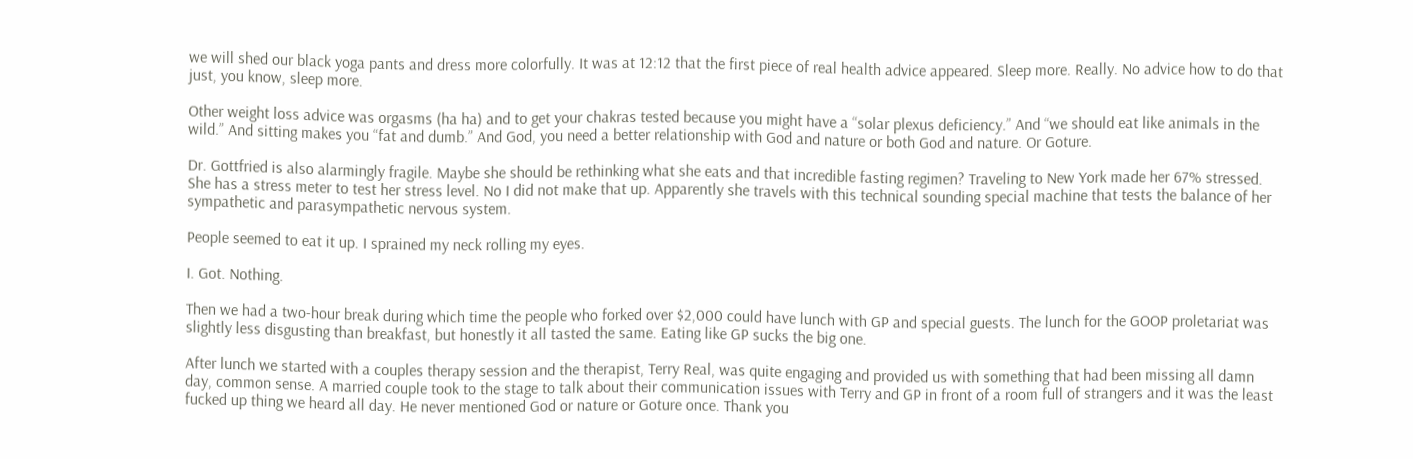we will shed our black yoga pants and dress more colorfully. It was at 12:12 that the first piece of real health advice appeared. Sleep more. Really. No advice how to do that just, you know, sleep more.

Other weight loss advice was orgasms (ha ha) and to get your chakras tested because you might have a “solar plexus deficiency.” And “we should eat like animals in the wild.” And sitting makes you “fat and dumb.” And God, you need a better relationship with God and nature or both God and nature. Or Goture.

Dr. Gottfried is also alarmingly fragile. Maybe she should be rethinking what she eats and that incredible fasting regimen? Traveling to New York made her 67% stressed. She has a stress meter to test her stress level. No I did not make that up. Apparently she travels with this technical sounding special machine that tests the balance of her sympathetic and parasympathetic nervous system.

People seemed to eat it up. I sprained my neck rolling my eyes.

I. Got. Nothing.

Then we had a two-hour break during which time the people who forked over $2,000 could have lunch with GP and special guests. The lunch for the GOOP proletariat was slightly less disgusting than breakfast, but honestly it all tasted the same. Eating like GP sucks the big one.

After lunch we started with a couples therapy session and the therapist, Terry Real, was quite engaging and provided us with something that had been missing all damn day, common sense. A married couple took to the stage to talk about their communication issues with Terry and GP in front of a room full of strangers and it was the least fucked up thing we heard all day. He never mentioned God or nature or Goture once. Thank you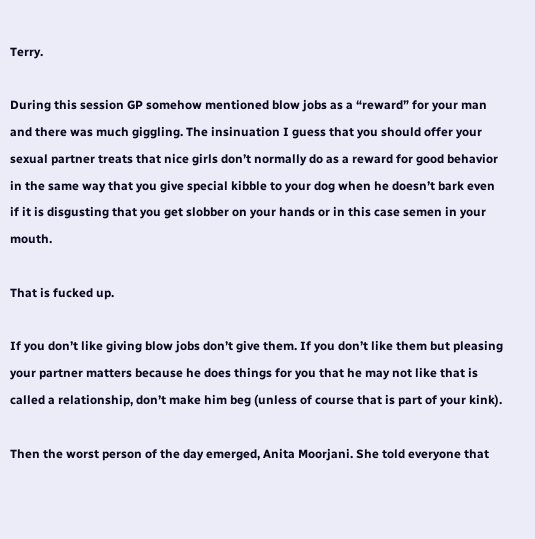Terry.

During this session GP somehow mentioned blow jobs as a “reward” for your man and there was much giggling. The insinuation I guess that you should offer your sexual partner treats that nice girls don’t normally do as a reward for good behavior in the same way that you give special kibble to your dog when he doesn’t bark even if it is disgusting that you get slobber on your hands or in this case semen in your mouth.

That is fucked up.

If you don’t like giving blow jobs don’t give them. If you don’t like them but pleasing your partner matters because he does things for you that he may not like that is called a relationship, don’t make him beg (unless of course that is part of your kink).

Then the worst person of the day emerged, Anita Moorjani. She told everyone that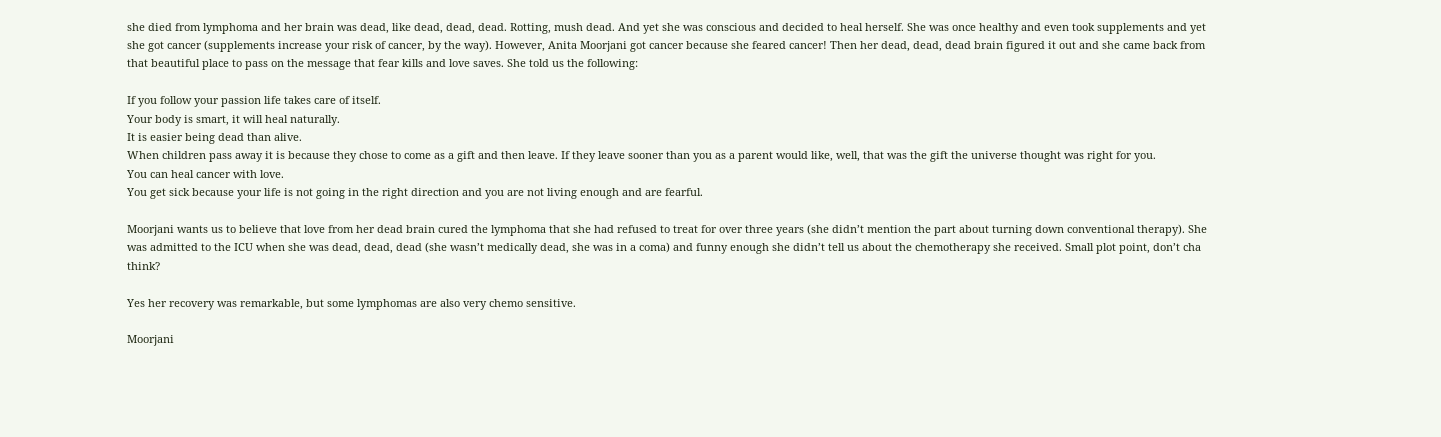she died from lymphoma and her brain was dead, like dead, dead, dead. Rotting, mush dead. And yet she was conscious and decided to heal herself. She was once healthy and even took supplements and yet she got cancer (supplements increase your risk of cancer, by the way). However, Anita Moorjani got cancer because she feared cancer! Then her dead, dead, dead brain figured it out and she came back from that beautiful place to pass on the message that fear kills and love saves. She told us the following:

If you follow your passion life takes care of itself.
Your body is smart, it will heal naturally.
It is easier being dead than alive.
When children pass away it is because they chose to come as a gift and then leave. If they leave sooner than you as a parent would like, well, that was the gift the universe thought was right for you.
You can heal cancer with love.
You get sick because your life is not going in the right direction and you are not living enough and are fearful.

Moorjani wants us to believe that love from her dead brain cured the lymphoma that she had refused to treat for over three years (she didn’t mention the part about turning down conventional therapy). She was admitted to the ICU when she was dead, dead, dead (she wasn’t medically dead, she was in a coma) and funny enough she didn’t tell us about the chemotherapy she received. Small plot point, don’t cha think?

Yes her recovery was remarkable, but some lymphomas are also very chemo sensitive.

Moorjani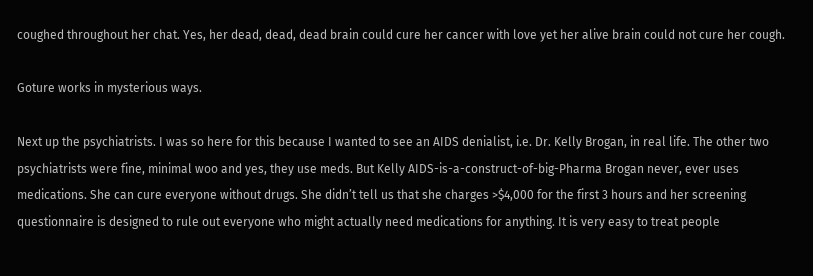coughed throughout her chat. Yes, her dead, dead, dead brain could cure her cancer with love yet her alive brain could not cure her cough.

Goture works in mysterious ways.

Next up the psychiatrists. I was so here for this because I wanted to see an AIDS denialist, i.e. Dr. Kelly Brogan, in real life. The other two psychiatrists were fine, minimal woo and yes, they use meds. But Kelly AIDS-is-a-construct-of-big-Pharma Brogan never, ever uses medications. She can cure everyone without drugs. She didn’t tell us that she charges >$4,000 for the first 3 hours and her screening questionnaire is designed to rule out everyone who might actually need medications for anything. It is very easy to treat people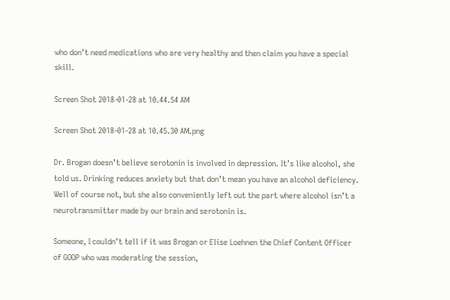who don’t need medications who are very healthy and then claim you have a special skill.

Screen Shot 2018-01-28 at 10.44.54 AM

Screen Shot 2018-01-28 at 10.45.30 AM.png

Dr. Brogan doesn’t believe serotonin is involved in depression. It’s like alcohol, she told us. Drinking reduces anxiety but that don’t mean you have an alcohol deficiency. Well of course not, but she also conveniently left out the part where alcohol isn’t a neurotransmitter made by our brain and serotonin is.

Someone, I couldn’t tell if it was Brogan or Elise Loehnen the Chief Content Officer of GOOP who was moderating the session,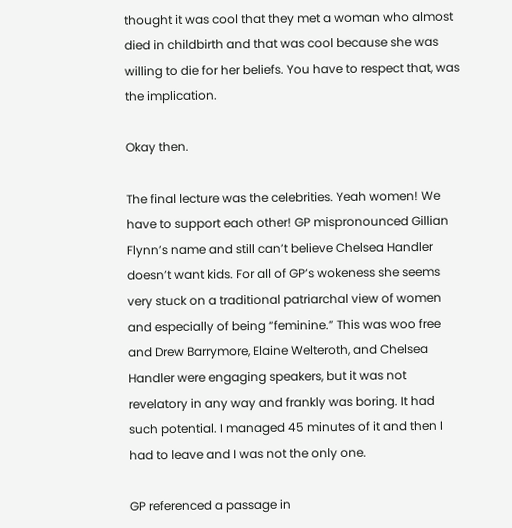thought it was cool that they met a woman who almost died in childbirth and that was cool because she was willing to die for her beliefs. You have to respect that, was the implication.

Okay then.

The final lecture was the celebrities. Yeah women! We have to support each other! GP mispronounced Gillian Flynn’s name and still can’t believe Chelsea Handler doesn’t want kids. For all of GP’s wokeness she seems very stuck on a traditional patriarchal view of women and especially of being “feminine.” This was woo free and Drew Barrymore, Elaine Welteroth, and Chelsea Handler were engaging speakers, but it was not revelatory in any way and frankly was boring. It had such potential. I managed 45 minutes of it and then I had to leave and I was not the only one.

GP referenced a passage in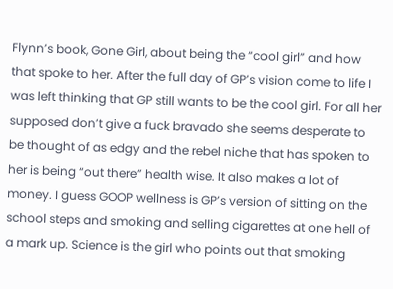Flynn’s book, Gone Girl, about being the “cool girl” and how that spoke to her. After the full day of GP’s vision come to life I was left thinking that GP still wants to be the cool girl. For all her supposed don’t give a fuck bravado she seems desperate to be thought of as edgy and the rebel niche that has spoken to her is being “out there” health wise. It also makes a lot of money. I guess GOOP wellness is GP’s version of sitting on the school steps and smoking and selling cigarettes at one hell of a mark up. Science is the girl who points out that smoking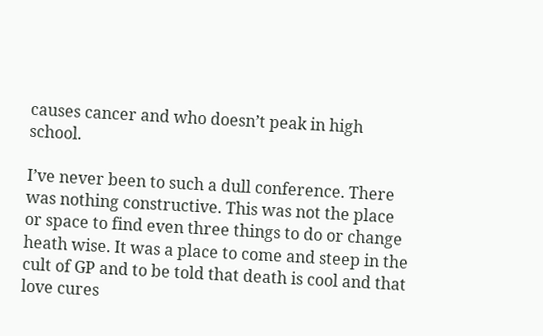causes cancer and who doesn’t peak in high school.

I’ve never been to such a dull conference. There was nothing constructive. This was not the place or space to find even three things to do or change heath wise. It was a place to come and steep in the cult of GP and to be told that death is cool and that love cures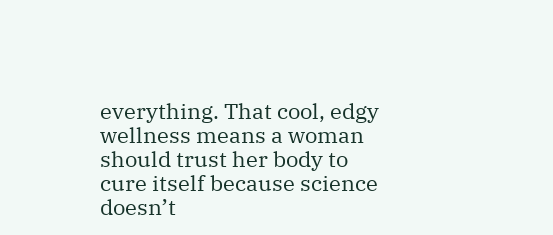everything. That cool, edgy wellness means a woman should trust her body to cure itself because science doesn’t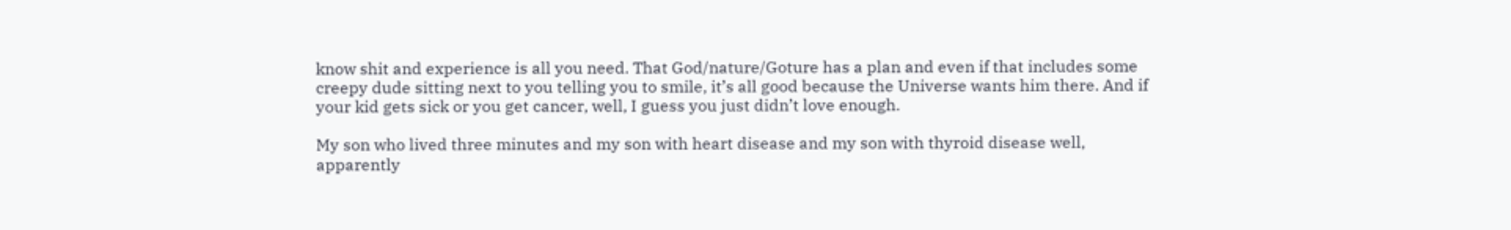know shit and experience is all you need. That God/nature/Goture has a plan and even if that includes some creepy dude sitting next to you telling you to smile, it’s all good because the Universe wants him there. And if your kid gets sick or you get cancer, well, I guess you just didn’t love enough.

My son who lived three minutes and my son with heart disease and my son with thyroid disease well, apparently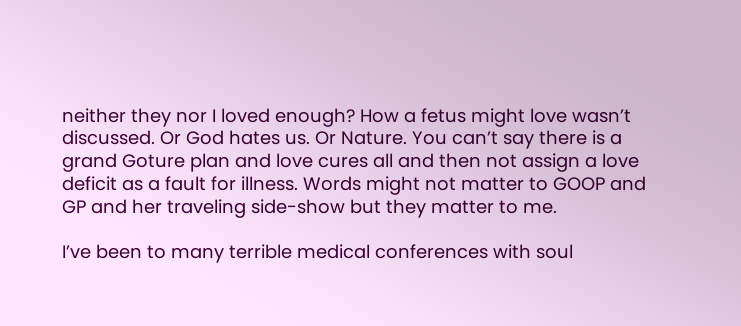neither they nor I loved enough? How a fetus might love wasn’t discussed. Or God hates us. Or Nature. You can’t say there is a grand Goture plan and love cures all and then not assign a love deficit as a fault for illness. Words might not matter to GOOP and GP and her traveling side-show but they matter to me.

I’ve been to many terrible medical conferences with soul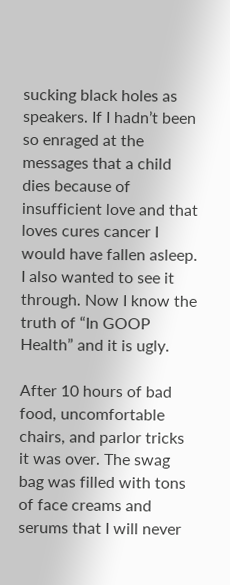sucking black holes as speakers. If I hadn’t been so enraged at the messages that a child dies because of insufficient love and that loves cures cancer I would have fallen asleep. I also wanted to see it through. Now I know the truth of “In GOOP Health” and it is ugly.

After 10 hours of bad food, uncomfortable chairs, and parlor tricks it was over. The swag bag was filled with tons of face creams and serums that I will never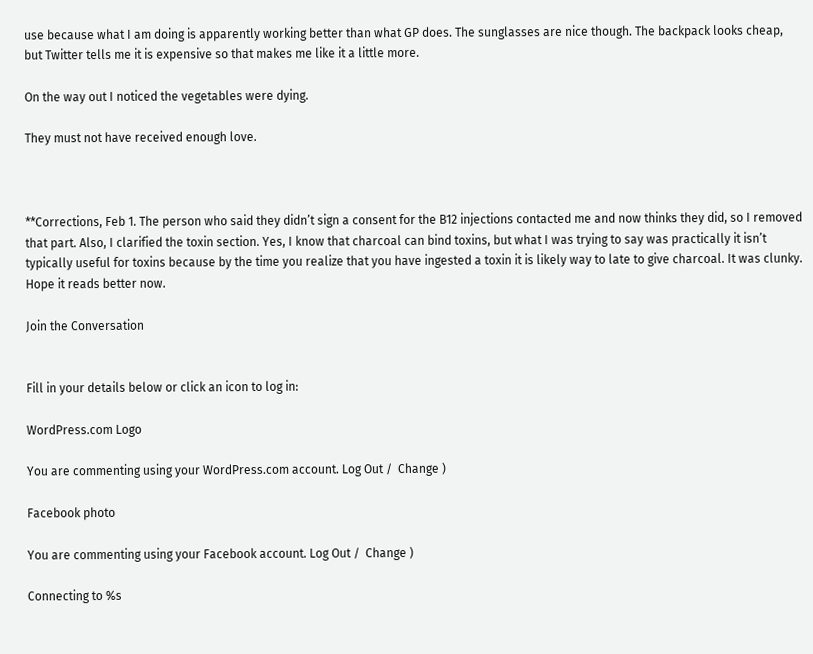use because what I am doing is apparently working better than what GP does. The sunglasses are nice though. The backpack looks cheap, but Twitter tells me it is expensive so that makes me like it a little more.

On the way out I noticed the vegetables were dying.

They must not have received enough love.



**Corrections, Feb 1. The person who said they didn’t sign a consent for the B12 injections contacted me and now thinks they did, so I removed that part. Also, I clarified the toxin section. Yes, I know that charcoal can bind toxins, but what I was trying to say was practically it isn’t typically useful for toxins because by the time you realize that you have ingested a toxin it is likely way to late to give charcoal. It was clunky. Hope it reads better now.

Join the Conversation


Fill in your details below or click an icon to log in:

WordPress.com Logo

You are commenting using your WordPress.com account. Log Out /  Change )

Facebook photo

You are commenting using your Facebook account. Log Out /  Change )

Connecting to %s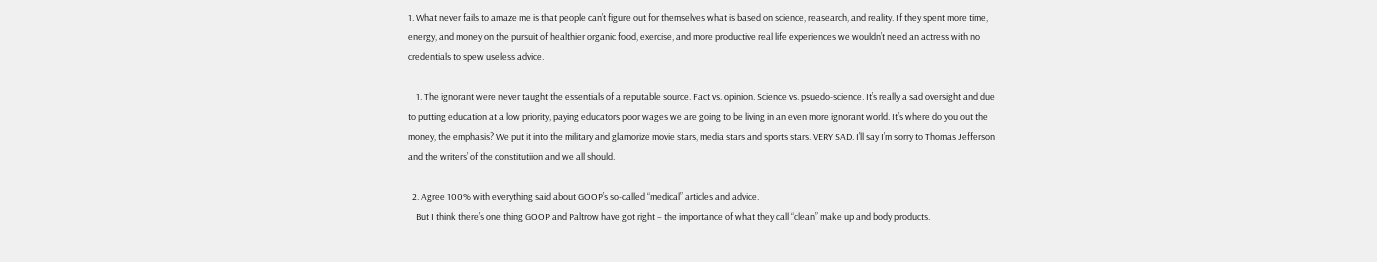1. What never fails to amaze me is that people can’t figure out for themselves what is based on science, reasearch, and reality. If they spent more time, energy, and money on the pursuit of healthier organic food, exercise, and more productive real life experiences we wouldn’t need an actress with no credentials to spew useless advice.

    1. The ignorant were never taught the essentials of a reputable source. Fact vs. opinion. Science vs. psuedo-science. It’s really a sad oversight and due to putting education at a low priority, paying educators poor wages we are going to be living in an even more ignorant world. It’s where do you out the money, the emphasis? We put it into the military and glamorize movie stars, media stars and sports stars. VERY SAD. I’ll say I’m sorry to Thomas Jefferson and the writers’ of the constitutiion and we all should.

  2. Agree 100% with everything said about GOOP’s so-called “medical” articles and advice.
    But I think there’s one thing GOOP and Paltrow have got right – the importance of what they call “clean” make up and body products.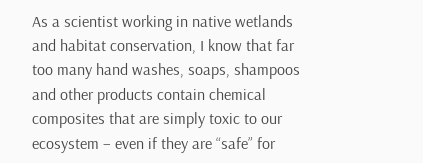As a scientist working in native wetlands and habitat conservation, I know that far too many hand washes, soaps, shampoos and other products contain chemical composites that are simply toxic to our ecosystem – even if they are “safe” for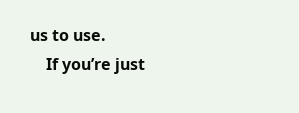us to use.
    If you’re just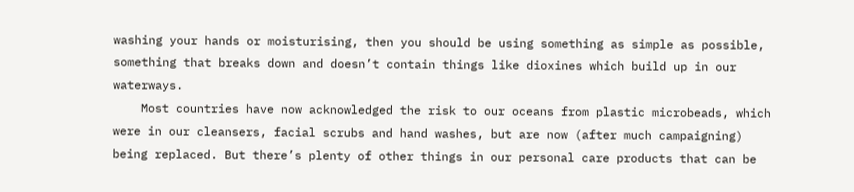washing your hands or moisturising, then you should be using something as simple as possible, something that breaks down and doesn’t contain things like dioxines which build up in our waterways.
    Most countries have now acknowledged the risk to our oceans from plastic microbeads, which were in our cleansers, facial scrubs and hand washes, but are now (after much campaigning) being replaced. But there’s plenty of other things in our personal care products that can be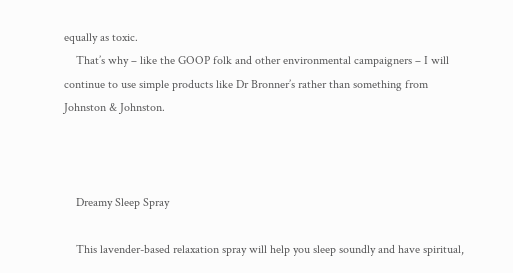equally as toxic.
    That’s why – like the GOOP folk and other environmental campaigners – I will continue to use simple products like Dr Bronner’s rather than something from Johnston & Johnston.



    Dreamy Sleep Spray

    This lavender-based relaxation spray will help you sleep soundly and have spiritual,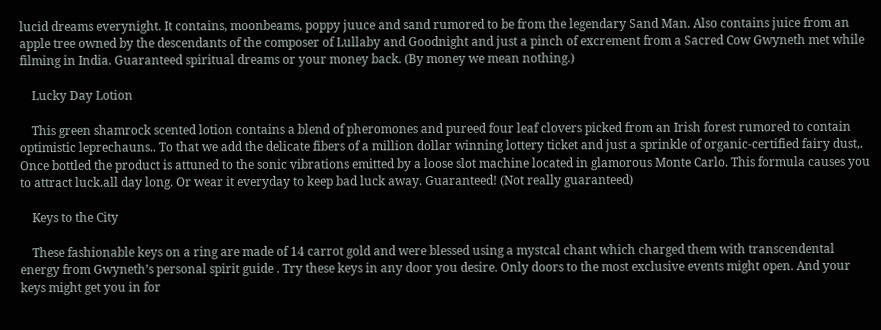lucid dreams everynight. It contains, moonbeams, poppy juuce and sand rumored to be from the legendary Sand Man. Also contains juice from an apple tree owned by the descendants of the composer of Lullaby and Goodnight and just a pinch of excrement from a Sacred Cow Gwyneth met while filming in India. Guaranteed spiritual dreams or your money back. (By money we mean nothing.)

    Lucky Day Lotion

    This green shamrock scented lotion contains a blend of pheromones and pureed four leaf clovers picked from an Irish forest rumored to contain optimistic leprechauns.. To that we add the delicate fibers of a million dollar winning lottery ticket and just a sprinkle of organic-certified fairy dust,. Once bottled the product is attuned to the sonic vibrations emitted by a loose slot machine located in glamorous Monte Carlo. This formula causes you to attract luck.all day long. Or wear it everyday to keep bad luck away. Guaranteed! (Not really guaranteed)

    Keys to the City

    These fashionable keys on a ring are made of 14 carrot gold and were blessed using a mystcal chant which charged them with transcendental energy from Gwyneth’s personal spirit guide . Try these keys in any door you desire. Only doors to the most exclusive events might open. And your keys might get you in for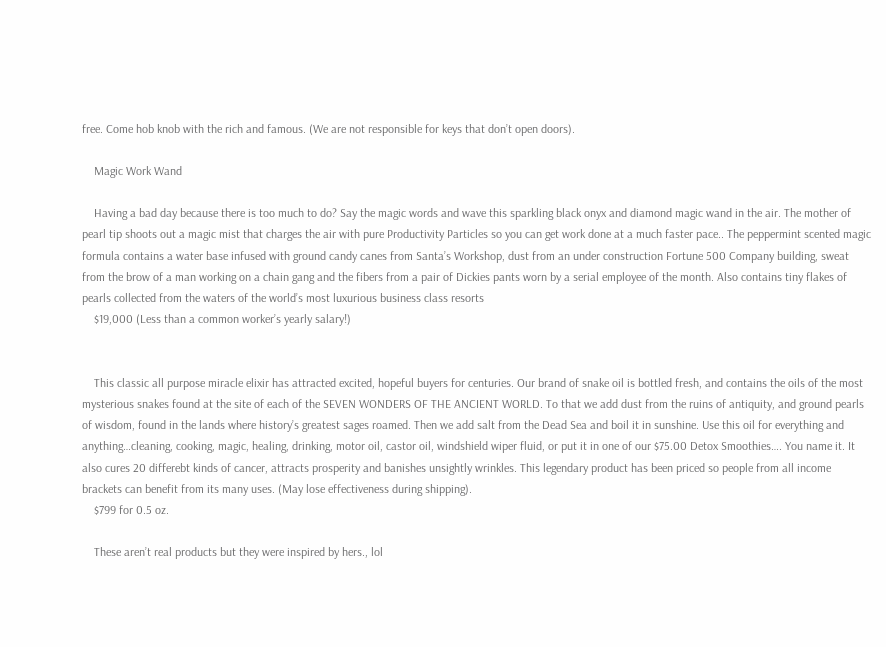free. Come hob knob with the rich and famous. (We are not responsible for keys that don’t open doors).

    Magic Work Wand

    Having a bad day because there is too much to do? Say the magic words and wave this sparkling black onyx and diamond magic wand in the air. The mother of pearl tip shoots out a magic mist that charges the air with pure Productivity Particles so you can get work done at a much faster pace.. The peppermint scented magic formula contains a water base infused with ground candy canes from Santa’s Workshop, dust from an under construction Fortune 500 Company building, sweat from the brow of a man working on a chain gang and the fibers from a pair of Dickies pants worn by a serial employee of the month. Also contains tiny flakes of pearls collected from the waters of the world’s most luxurious business class resorts
    $19,000 (Less than a common worker’s yearly salary!)


    This classic all purpose miracle elixir has attracted excited, hopeful buyers for centuries. Our brand of snake oil is bottled fresh, and contains the oils of the most mysterious snakes found at the site of each of the SEVEN WONDERS OF THE ANCIENT WORLD. To that we add dust from the ruins of antiquity, and ground pearls of wisdom, found in the lands where history’s greatest sages roamed. Then we add salt from the Dead Sea and boil it in sunshine. Use this oil for everything and anything…cleaning, cooking, magic, healing, drinking, motor oil, castor oil, windshield wiper fluid, or put it in one of our $75.00 Detox Smoothies…. You name it. It also cures 20 differebt kinds of cancer, attracts prosperity and banishes unsightly wrinkles. This legendary product has been priced so people from all income brackets can benefit from its many uses. (May lose effectiveness during shipping).
    $799 for 0.5 oz.

    These aren’t real products but they were inspired by hers., lol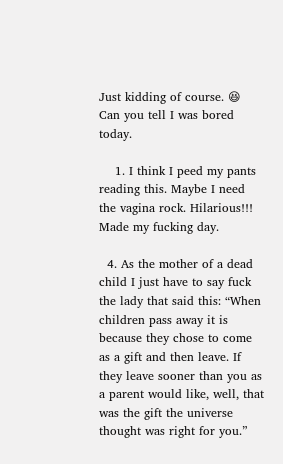Just kidding of course. 😆 Can you tell I was bored today.

    1. I think I peed my pants reading this. Maybe I need the vagina rock. Hilarious!!! Made my fucking day.

  4. As the mother of a dead child I just have to say fuck the lady that said this: “When children pass away it is because they chose to come as a gift and then leave. If they leave sooner than you as a parent would like, well, that was the gift the universe thought was right for you.”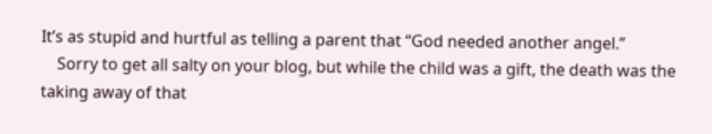It’s as stupid and hurtful as telling a parent that “God needed another angel.”
    Sorry to get all salty on your blog, but while the child was a gift, the death was the taking away of that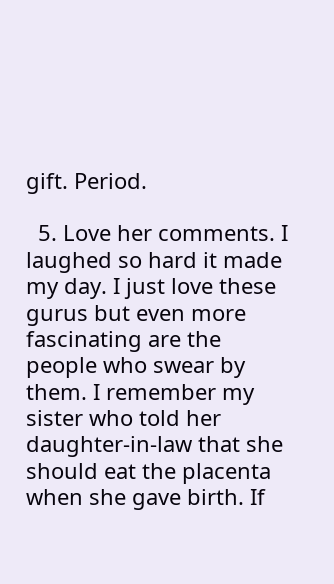gift. Period.

  5. Love her comments. I laughed so hard it made my day. I just love these gurus but even more fascinating are the people who swear by them. I remember my sister who told her daughter-in-law that she should eat the placenta when she gave birth. If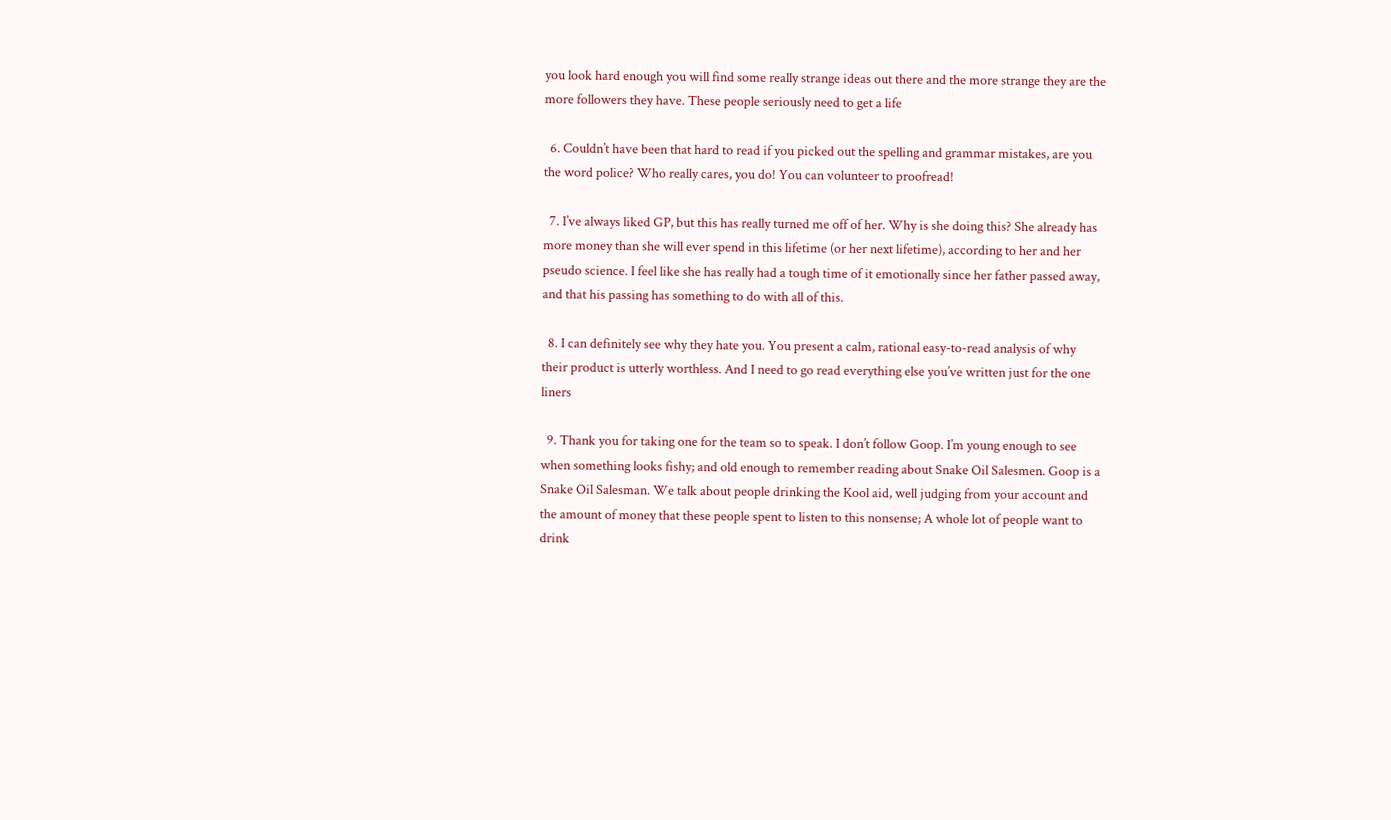you look hard enough you will find some really strange ideas out there and the more strange they are the more followers they have. These people seriously need to get a life

  6. Couldn’t have been that hard to read if you picked out the spelling and grammar mistakes, are you the word police? Who really cares, you do! You can volunteer to proofread!

  7. I’ve always liked GP, but this has really turned me off of her. Why is she doing this? She already has more money than she will ever spend in this lifetime (or her next lifetime), according to her and her pseudo science. I feel like she has really had a tough time of it emotionally since her father passed away, and that his passing has something to do with all of this.

  8. I can definitely see why they hate you. You present a calm, rational easy-to-read analysis of why their product is utterly worthless. And I need to go read everything else you’ve written just for the one liners

  9. Thank you for taking one for the team so to speak. I don’t follow Goop. I’m young enough to see when something looks fishy; and old enough to remember reading about Snake Oil Salesmen. Goop is a Snake Oil Salesman. We talk about people drinking the Kool aid, well judging from your account and the amount of money that these people spent to listen to this nonsense; A whole lot of people want to drink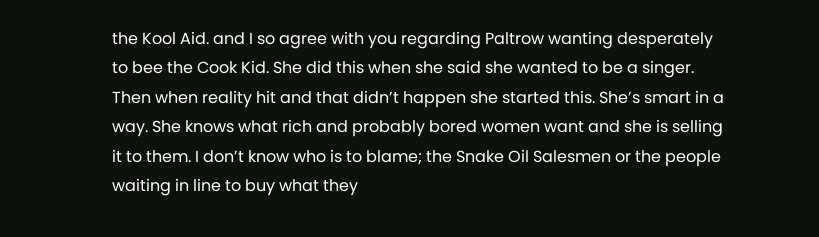the Kool Aid. and I so agree with you regarding Paltrow wanting desperately to bee the Cook Kid. She did this when she said she wanted to be a singer. Then when reality hit and that didn’t happen she started this. She’s smart in a way. She knows what rich and probably bored women want and she is selling it to them. I don’t know who is to blame; the Snake Oil Salesmen or the people waiting in line to buy what they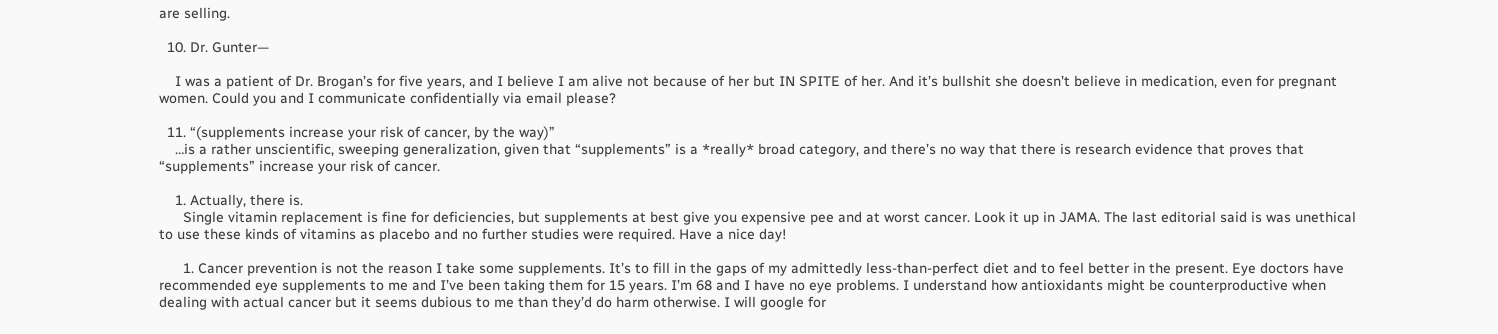are selling.

  10. Dr. Gunter—

    I was a patient of Dr. Brogan’s for five years, and I believe I am alive not because of her but IN SPITE of her. And it’s bullshit she doesn’t believe in medication, even for pregnant women. Could you and I communicate confidentially via email please?

  11. “(supplements increase your risk of cancer, by the way)”
    …is a rather unscientific, sweeping generalization, given that “supplements” is a *really* broad category, and there’s no way that there is research evidence that proves that “supplements” increase your risk of cancer.

    1. Actually, there is.
      Single vitamin replacement is fine for deficiencies, but supplements at best give you expensive pee and at worst cancer. Look it up in JAMA. The last editorial said is was unethical to use these kinds of vitamins as placebo and no further studies were required. Have a nice day!

      1. Cancer prevention is not the reason I take some supplements. It’s to fill in the gaps of my admittedly less-than-perfect diet and to feel better in the present. Eye doctors have recommended eye supplements to me and I’ve been taking them for 15 years. I’m 68 and I have no eye problems. I understand how antioxidants might be counterproductive when dealing with actual cancer but it seems dubious to me than they’d do harm otherwise. I will google for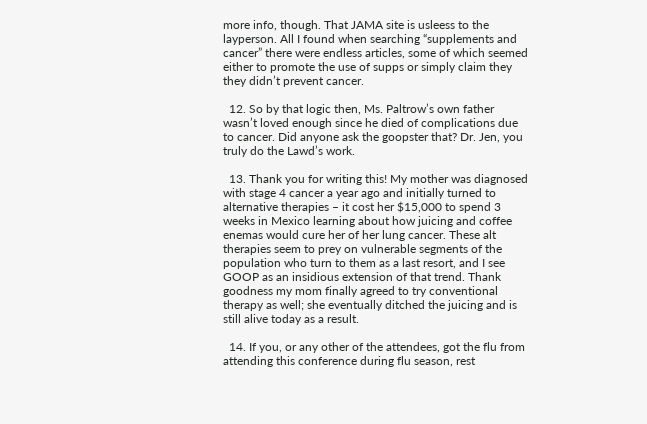more info, though. That JAMA site is usleess to the layperson. All I found when searching “supplements and cancer” there were endless articles, some of which seemed either to promote the use of supps or simply claim they they didn’t prevent cancer.

  12. So by that logic then, Ms. Paltrow’s own father wasn’t loved enough since he died of complications due to cancer. Did anyone ask the goopster that? Dr. Jen, you truly do the Lawd’s work.

  13. Thank you for writing this! My mother was diagnosed with stage 4 cancer a year ago and initially turned to alternative therapies – it cost her $15,000 to spend 3 weeks in Mexico learning about how juicing and coffee enemas would cure her of her lung cancer. These alt therapies seem to prey on vulnerable segments of the population who turn to them as a last resort, and I see GOOP as an insidious extension of that trend. Thank goodness my mom finally agreed to try conventional therapy as well; she eventually ditched the juicing and is still alive today as a result.

  14. If you, or any other of the attendees, got the flu from attending this conference during flu season, rest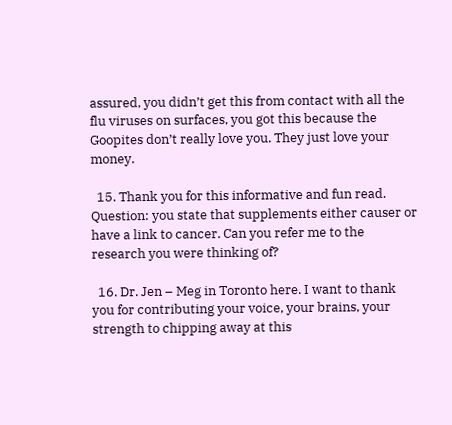assured, you didn’t get this from contact with all the flu viruses on surfaces, you got this because the Goopites don’t really love you. They just love your money.

  15. Thank you for this informative and fun read. Question: you state that supplements either causer or have a link to cancer. Can you refer me to the research you were thinking of?

  16. Dr. Jen – Meg in Toronto here. I want to thank you for contributing your voice, your brains, your strength to chipping away at this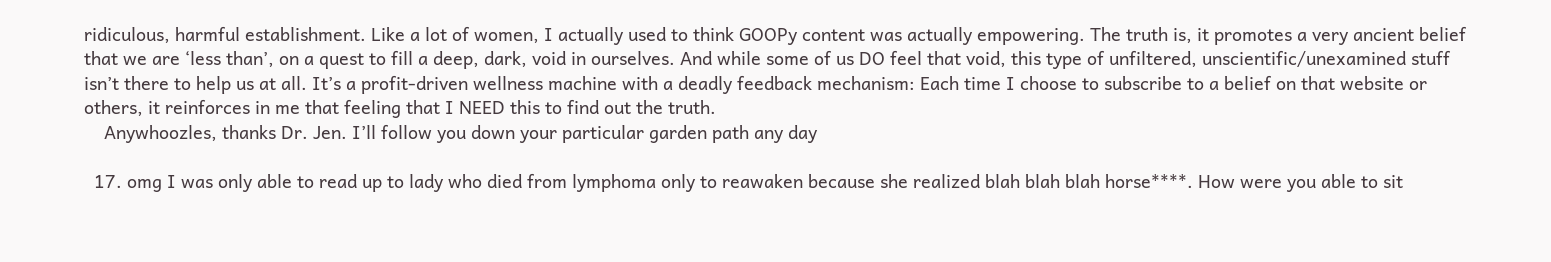ridiculous, harmful establishment. Like a lot of women, I actually used to think GOOPy content was actually empowering. The truth is, it promotes a very ancient belief that we are ‘less than’, on a quest to fill a deep, dark, void in ourselves. And while some of us DO feel that void, this type of unfiltered, unscientific/unexamined stuff isn’t there to help us at all. It’s a profit-driven wellness machine with a deadly feedback mechanism: Each time I choose to subscribe to a belief on that website or others, it reinforces in me that feeling that I NEED this to find out the truth.
    Anywhoozles, thanks Dr. Jen. I’ll follow you down your particular garden path any day

  17. omg I was only able to read up to lady who died from lymphoma only to reawaken because she realized blah blah blah horse****. How were you able to sit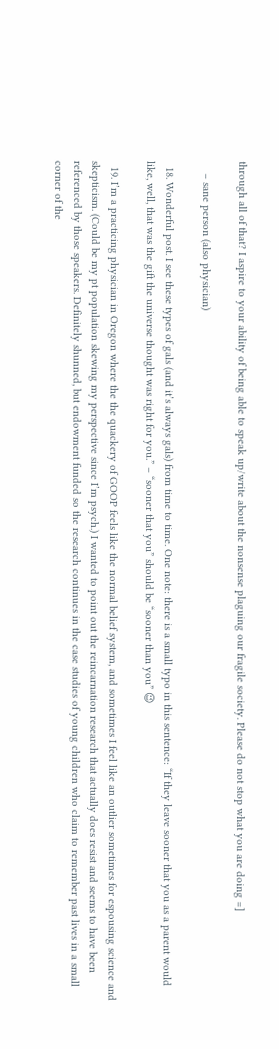through all of that? I aspire to your ability of being able to speak up/write about the nonsense plaguing our fragile society. Please do not stop what you are doing =]

    – sane person (also physician)

  18. Wonderful post. I see these types of gals (and it’s always gals) from time to time. One note: there is a small typo in this sentence: “If they leave sooner that you as a parent would like, well, that was the gift the universe thought was right for you.” – “sooner that you” should be “sooner than you” 😉

  19. I’m a practicing physician in Oregon where the the quackery of GOOP feels like the normal belief system, and sometimes I feel like an outlier sometimes for espousing science and skepticism. (Could be my pt population skewing my perspective since I’m psych.) I wanted to point out the reincarnation research that actually does resist and seems to have been referenced by those speakers. Definitely shunned, but endowment funded so the research continues in the case studies of young children who claim to remember past lives in a small corner of the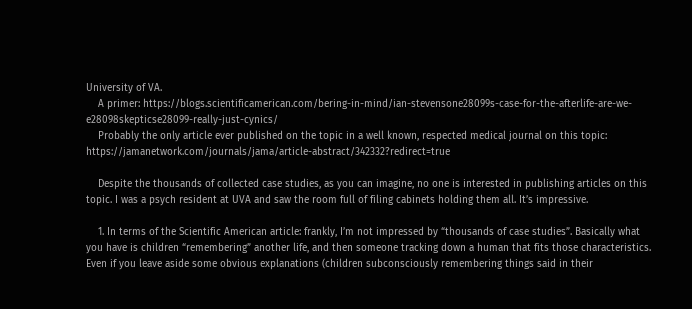University of VA.
    A primer: https://blogs.scientificamerican.com/bering-in-mind/ian-stevensone28099s-case-for-the-afterlife-are-we-e28098skepticse28099-really-just-cynics/
    Probably the only article ever published on the topic in a well known, respected medical journal on this topic: https://jamanetwork.com/journals/jama/article-abstract/342332?redirect=true

    Despite the thousands of collected case studies, as you can imagine, no one is interested in publishing articles on this topic. I was a psych resident at UVA and saw the room full of filing cabinets holding them all. It’s impressive.

    1. In terms of the Scientific American article: frankly, I’m not impressed by “thousands of case studies”. Basically what you have is children “remembering” another life, and then someone tracking down a human that fits those characteristics. Even if you leave aside some obvious explanations (children subconsciously remembering things said in their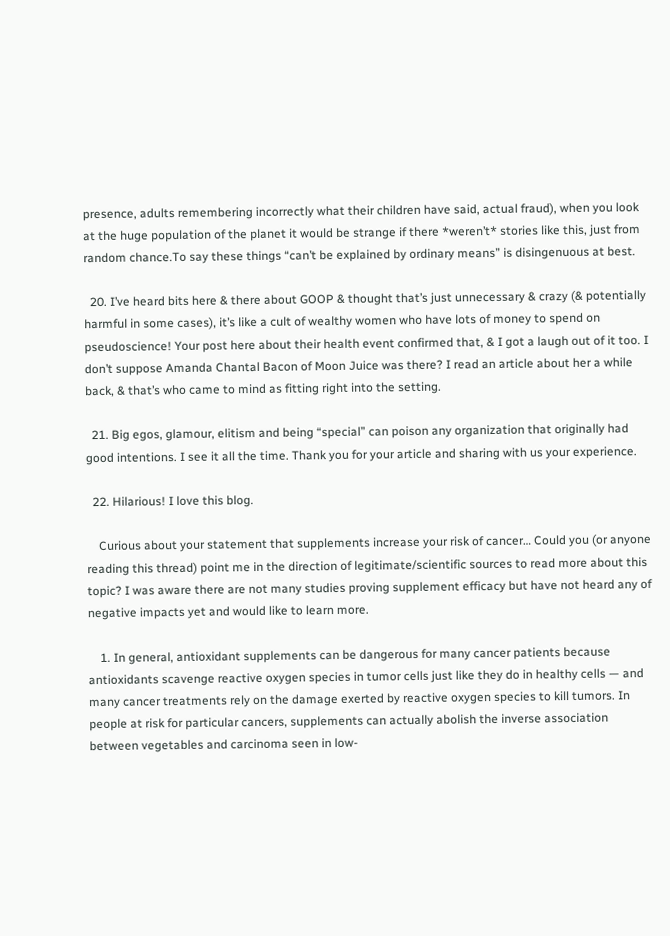presence, adults remembering incorrectly what their children have said, actual fraud), when you look at the huge population of the planet it would be strange if there *weren’t* stories like this, just from random chance.To say these things “can’t be explained by ordinary means” is disingenuous at best.

  20. I’ve heard bits here & there about GOOP & thought that’s just unnecessary & crazy (& potentially harmful in some cases), it’s like a cult of wealthy women who have lots of money to spend on pseudoscience! Your post here about their health event confirmed that, & I got a laugh out of it too. I don’t suppose Amanda Chantal Bacon of Moon Juice was there? I read an article about her a while back, & that’s who came to mind as fitting right into the setting.

  21. Big egos, glamour, elitism and being “special” can poison any organization that originally had good intentions. I see it all the time. Thank you for your article and sharing with us your experience.

  22. Hilarious! I love this blog.

    Curious about your statement that supplements increase your risk of cancer… Could you (or anyone reading this thread) point me in the direction of legitimate/scientific sources to read more about this topic? I was aware there are not many studies proving supplement efficacy but have not heard any of negative impacts yet and would like to learn more.

    1. In general, antioxidant supplements can be dangerous for many cancer patients because antioxidants scavenge reactive oxygen species in tumor cells just like they do in healthy cells — and many cancer treatments rely on the damage exerted by reactive oxygen species to kill tumors. In people at risk for particular cancers, supplements can actually abolish the inverse association between vegetables and carcinoma seen in low-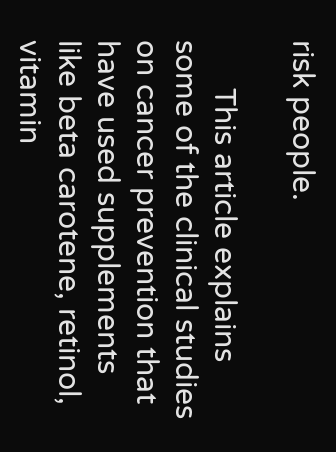risk people.

      This article explains some of the clinical studies on cancer prevention that have used supplements like beta carotene, retinol, vitamin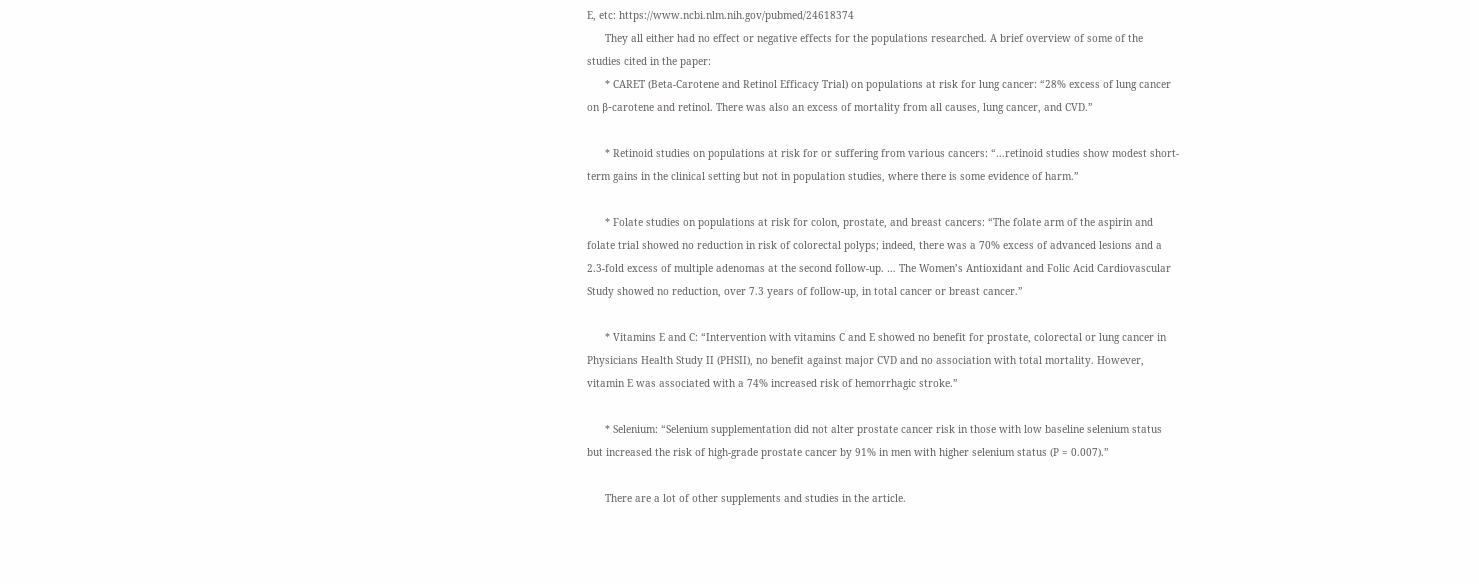E, etc: https://www.ncbi.nlm.nih.gov/pubmed/24618374
      They all either had no effect or negative effects for the populations researched. A brief overview of some of the studies cited in the paper:
      * CARET (Beta-Carotene and Retinol Efficacy Trial) on populations at risk for lung cancer: “28% excess of lung cancer on β-carotene and retinol. There was also an excess of mortality from all causes, lung cancer, and CVD.”

      * Retinoid studies on populations at risk for or suffering from various cancers: “…retinoid studies show modest short-term gains in the clinical setting but not in population studies, where there is some evidence of harm.”

      * Folate studies on populations at risk for colon, prostate, and breast cancers: “The folate arm of the aspirin and folate trial showed no reduction in risk of colorectal polyps; indeed, there was a 70% excess of advanced lesions and a 2.3-fold excess of multiple adenomas at the second follow-up. … The Women’s Antioxidant and Folic Acid Cardiovascular Study showed no reduction, over 7.3 years of follow-up, in total cancer or breast cancer.”

      * Vitamins E and C: “Intervention with vitamins C and E showed no benefit for prostate, colorectal or lung cancer in Physicians Health Study II (PHSII), no benefit against major CVD and no association with total mortality. However, vitamin E was associated with a 74% increased risk of hemorrhagic stroke.”

      * Selenium: “Selenium supplementation did not alter prostate cancer risk in those with low baseline selenium status but increased the risk of high-grade prostate cancer by 91% in men with higher selenium status (P = 0.007).”

      There are a lot of other supplements and studies in the article.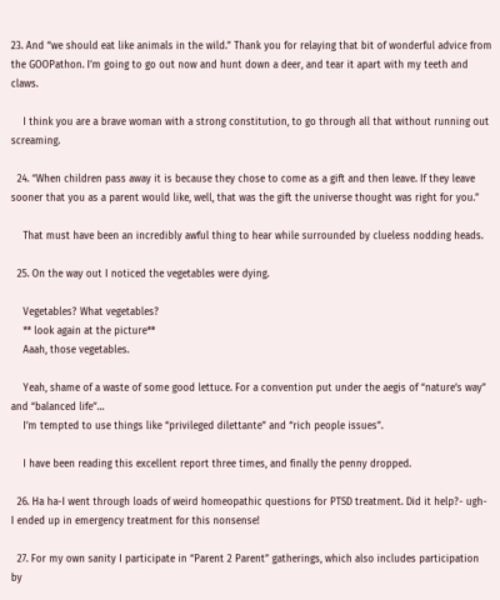23. And “we should eat like animals in the wild.” Thank you for relaying that bit of wonderful advice from the GOOPathon. I’m going to go out now and hunt down a deer, and tear it apart with my teeth and claws.

    I think you are a brave woman with a strong constitution, to go through all that without running out screaming.

  24. “When children pass away it is because they chose to come as a gift and then leave. If they leave sooner that you as a parent would like, well, that was the gift the universe thought was right for you.”

    That must have been an incredibly awful thing to hear while surrounded by clueless nodding heads.

  25. On the way out I noticed the vegetables were dying.

    Vegetables? What vegetables?
    ** look again at the picture**
    Aaah, those vegetables.

    Yeah, shame of a waste of some good lettuce. For a convention put under the aegis of “nature’s way” and “balanced life”…
    I’m tempted to use things like “privileged dilettante” and “rich people issues”.

    I have been reading this excellent report three times, and finally the penny dropped.

  26. Ha ha-I went through loads of weird homeopathic questions for PTSD treatment. Did it help?- ugh- I ended up in emergency treatment for this nonsense!

  27. For my own sanity I participate in “Parent 2 Parent” gatherings, which also includes participation by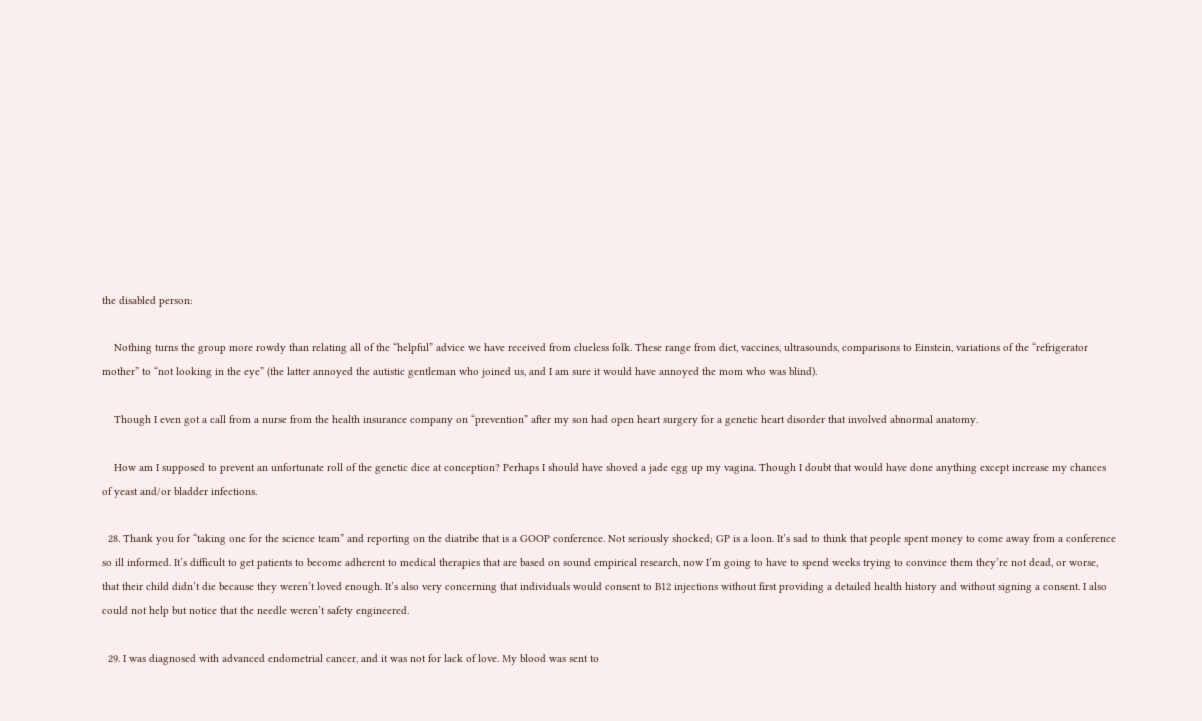the disabled person:

    Nothing turns the group more rowdy than relating all of the “helpful” advice we have received from clueless folk. These range from diet, vaccines, ultrasounds, comparisons to Einstein, variations of the “refrigerator mother” to “not looking in the eye” (the latter annoyed the autistic gentleman who joined us, and I am sure it would have annoyed the mom who was blind).

    Though I even got a call from a nurse from the health insurance company on “prevention” after my son had open heart surgery for a genetic heart disorder that involved abnormal anatomy.

    How am I supposed to prevent an unfortunate roll of the genetic dice at conception? Perhaps I should have shoved a jade egg up my vagina. Though I doubt that would have done anything except increase my chances of yeast and/or bladder infections.

  28. Thank you for “taking one for the science team” and reporting on the diatribe that is a GOOP conference. Not seriously shocked; GP is a loon. It’s sad to think that people spent money to come away from a conference so ill informed. It’s difficult to get patients to become adherent to medical therapies that are based on sound empirical research, now I’m going to have to spend weeks trying to convince them they’re not dead, or worse, that their child didn’t die because they weren’t loved enough. It’s also very concerning that individuals would consent to B12 injections without first providing a detailed health history and without signing a consent. I also could not help but notice that the needle weren’t safety engineered.

  29. I was diagnosed with advanced endometrial cancer, and it was not for lack of love. My blood was sent to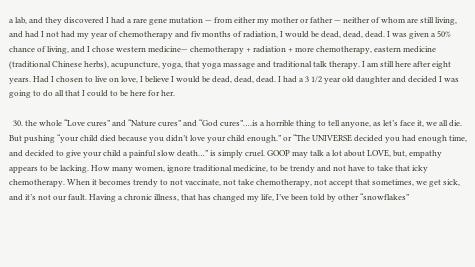a lab, and they discovered I had a rare gene mutation — from either my mother or father — neither of whom are still living, and had I not had my year of chemotherapy and fiv months of radiation, I would be dead, dead, dead. I was given a 50% chance of living, and I chose western medicine— chemotherapy + radiation + more chemotherapy, eastern medicine (traditional Chinese herbs), acupuncture, yoga, that yoga massage and traditional talk therapy. I am still here after eight years. Had I chosen to live on love, I believe I would be dead, dead, dead. I had a 3 1/2 year old daughter and decided I was going to do all that I could to be here for her.

  30. the whole “Love cures” and “Nature cures” and “God cures”….is a horrible thing to tell anyone, as let’s face it, we all die. But pushing “your child died because you didn’t love your child enough.” or “The UNIVERSE decided you had enough time, and decided to give your child a painful slow death…” is simply cruel. GOOP may talk a lot about LOVE, but, empathy appears to be lacking. How many women, ignore traditional medicine, to be trendy and not have to take that icky chemotherapy. When it becomes trendy to not vaccinate, not take chemotherapy, not accept that sometimes, we get sick, and it’s not our fault. Having a chronic illness, that has changed my life, I’ve been told by other “snowflakes”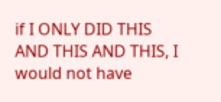if I ONLY DID THIS AND THIS AND THIS, I would not have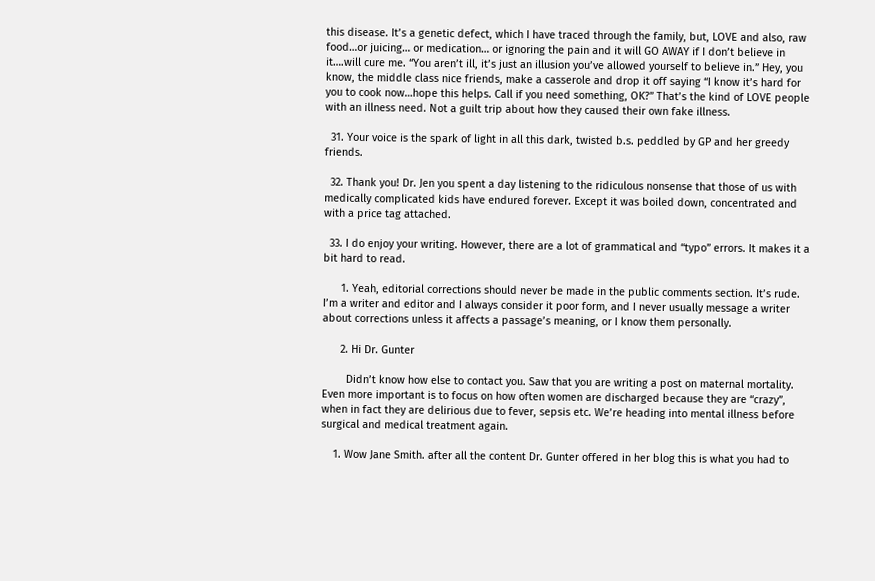this disease. It’s a genetic defect, which I have traced through the family, but, LOVE and also, raw food…or juicing… or medication… or ignoring the pain and it will GO AWAY if I don’t believe in it….will cure me. “You aren’t ill, it’s just an illusion you’ve allowed yourself to believe in.” Hey, you know, the middle class nice friends, make a casserole and drop it off saying “I know it’s hard for you to cook now…hope this helps. Call if you need something, OK?” That’s the kind of LOVE people with an illness need. Not a guilt trip about how they caused their own fake illness.

  31. Your voice is the spark of light in all this dark, twisted b.s. peddled by GP and her greedy friends.

  32. Thank you! Dr. Jen you spent a day listening to the ridiculous nonsense that those of us with medically complicated kids have endured forever. Except it was boiled down, concentrated and with a price tag attached.

  33. I do enjoy your writing. However, there are a lot of grammatical and “typo” errors. It makes it a bit hard to read.

      1. Yeah, editorial corrections should never be made in the public comments section. It’s rude. I’m a writer and editor and I always consider it poor form, and I never usually message a writer about corrections unless it affects a passage’s meaning, or I know them personally.

      2. Hi Dr. Gunter

        Didn’t know how else to contact you. Saw that you are writing a post on maternal mortality. Even more important is to focus on how often women are discharged because they are “crazy”, when in fact they are delirious due to fever, sepsis etc. We’re heading into mental illness before surgical and medical treatment again.

    1. Wow Jane Smith. after all the content Dr. Gunter offered in her blog this is what you had to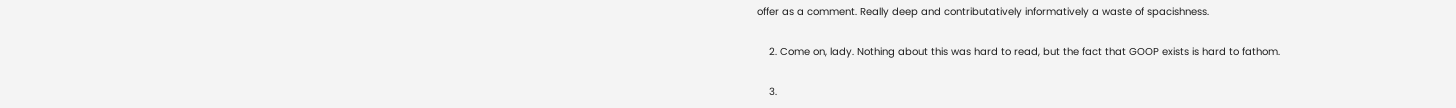offer as a comment. Really deep and contributatively informatively a waste of spacishness.

    2. Come on, lady. Nothing about this was hard to read, but the fact that GOOP exists is hard to fathom.

    3.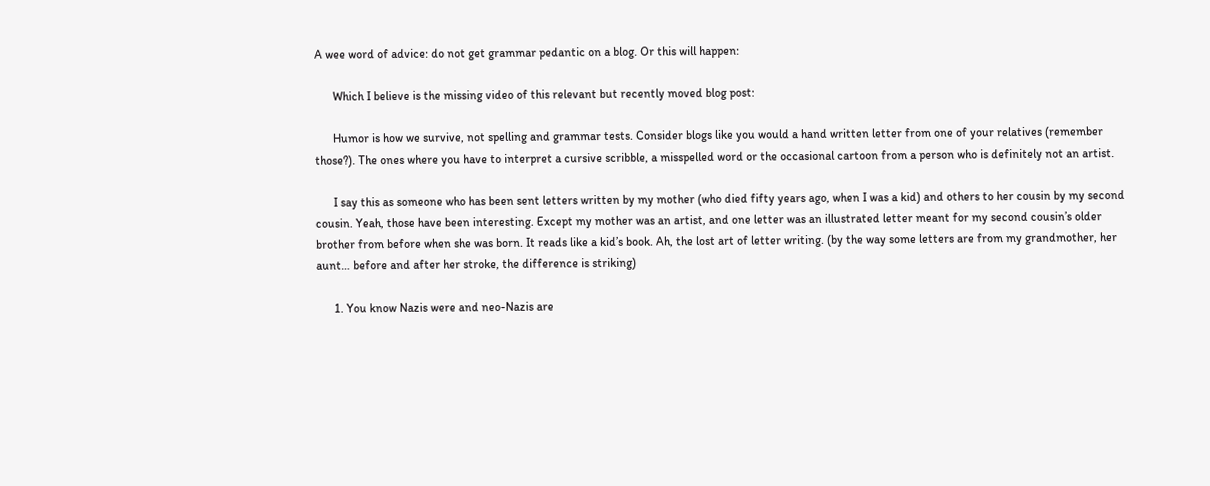A wee word of advice: do not get grammar pedantic on a blog. Or this will happen:

      Which I believe is the missing video of this relevant but recently moved blog post:

      Humor is how we survive, not spelling and grammar tests. Consider blogs like you would a hand written letter from one of your relatives (remember those?). The ones where you have to interpret a cursive scribble, a misspelled word or the occasional cartoon from a person who is definitely not an artist.

      I say this as someone who has been sent letters written by my mother (who died fifty years ago, when I was a kid) and others to her cousin by my second cousin. Yeah, those have been interesting. Except my mother was an artist, and one letter was an illustrated letter meant for my second cousin’s older brother from before when she was born. It reads like a kid’s book. Ah, the lost art of letter writing. (by the way some letters are from my grandmother, her aunt… before and after her stroke, the difference is striking)

      1. You know Nazis were and neo-Nazis are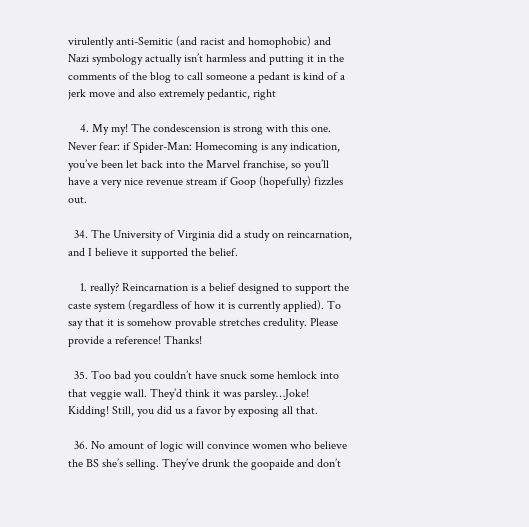virulently anti-Semitic (and racist and homophobic) and Nazi symbology actually isn’t harmless and putting it in the comments of the blog to call someone a pedant is kind of a jerk move and also extremely pedantic, right

    4. My my! The condescension is strong with this one. Never fear: if Spider-Man: Homecoming is any indication, you’ve been let back into the Marvel franchise, so you’ll have a very nice revenue stream if Goop (hopefully) fizzles out.

  34. The University of Virginia did a study on reincarnation, and I believe it supported the belief.

    1. really? Reincarnation is a belief designed to support the caste system (regardless of how it is currently applied). To say that it is somehow provable stretches credulity. Please provide a reference! Thanks!

  35. Too bad you couldn’t have snuck some hemlock into that veggie wall. They’d think it was parsley…Joke! Kidding! Still, you did us a favor by exposing all that.

  36. No amount of logic will convince women who believe the BS she’s selling. They’ve drunk the goopaide and don’t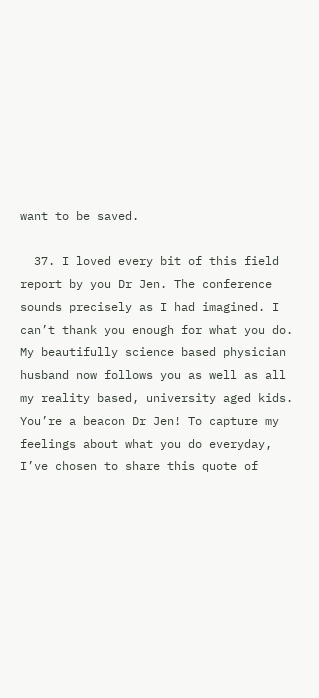want to be saved.

  37. I loved every bit of this field report by you Dr Jen. The conference sounds precisely as I had imagined. I can’t thank you enough for what you do. My beautifully science based physician husband now follows you as well as all my reality based, university aged kids. You’re a beacon Dr Jen! To capture my feelings about what you do everyday, I’ve chosen to share this quote of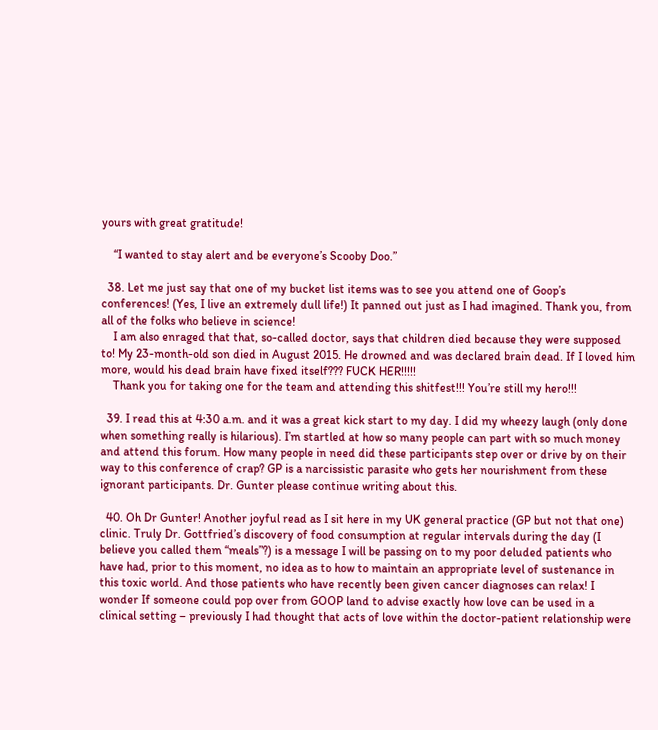yours with great gratitude!

    “I wanted to stay alert and be everyone’s Scooby Doo.”

  38. Let me just say that one of my bucket list items was to see you attend one of Goop’s conferences! (Yes, I live an extremely dull life!) It panned out just as I had imagined. Thank you, from all of the folks who believe in science!
    I am also enraged that that, so-called doctor, says that children died because they were supposed to! My 23-month-old son died in August 2015. He drowned and was declared brain dead. If I loved him more, would his dead brain have fixed itself??? FUCK HER!!!!!
    Thank you for taking one for the team and attending this shitfest!!! You’re still my hero!!!

  39. I read this at 4:30 a.m. and it was a great kick start to my day. I did my wheezy laugh (only done when something really is hilarious). I’m startled at how so many people can part with so much money and attend this forum. How many people in need did these participants step over or drive by on their way to this conference of crap? GP is a narcissistic parasite who gets her nourishment from these ignorant participants. Dr. Gunter please continue writing about this.

  40. Oh Dr Gunter! Another joyful read as I sit here in my UK general practice (GP but not that one) clinic. Truly Dr. Gottfried’s discovery of food consumption at regular intervals during the day (I believe you called them “meals”?) is a message I will be passing on to my poor deluded patients who have had, prior to this moment, no idea as to how to maintain an appropriate level of sustenance in this toxic world. And those patients who have recently been given cancer diagnoses can relax! I wonder If someone could pop over from GOOP land to advise exactly how love can be used in a clinical setting – previously I had thought that acts of love within the doctor-patient relationship were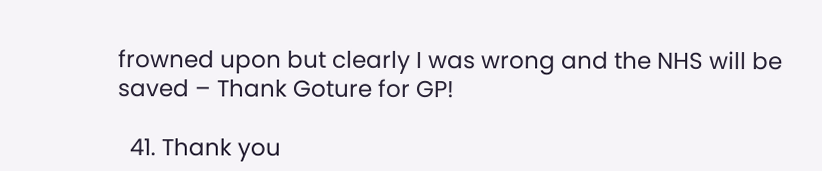frowned upon but clearly I was wrong and the NHS will be saved – Thank Goture for GP!

  41. Thank you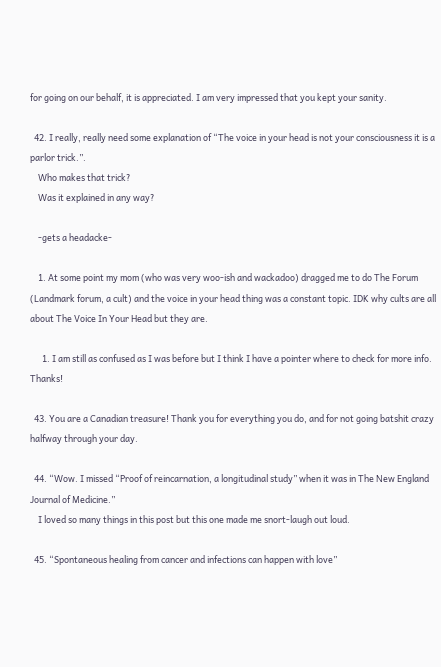for going on our behalf, it is appreciated. I am very impressed that you kept your sanity.

  42. I really, really need some explanation of “The voice in your head is not your consciousness it is a parlor trick.”.
    Who makes that trick?
    Was it explained in any way?

    -gets a headacke-

    1. At some point my mom (who was very woo-ish and wackadoo) dragged me to do The Forum (Landmark forum, a cult) and the voice in your head thing was a constant topic. IDK why cults are all about The Voice In Your Head but they are.

      1. I am still as confused as I was before but I think I have a pointer where to check for more info. Thanks!

  43. You are a Canadian treasure! Thank you for everything you do, and for not going batshit crazy halfway through your day.

  44. “Wow. I missed “Proof of reincarnation, a longitudinal study” when it was in The New England Journal of Medicine.”
    I loved so many things in this post but this one made me snort-laugh out loud.

  45. “Spontaneous healing from cancer and infections can happen with love”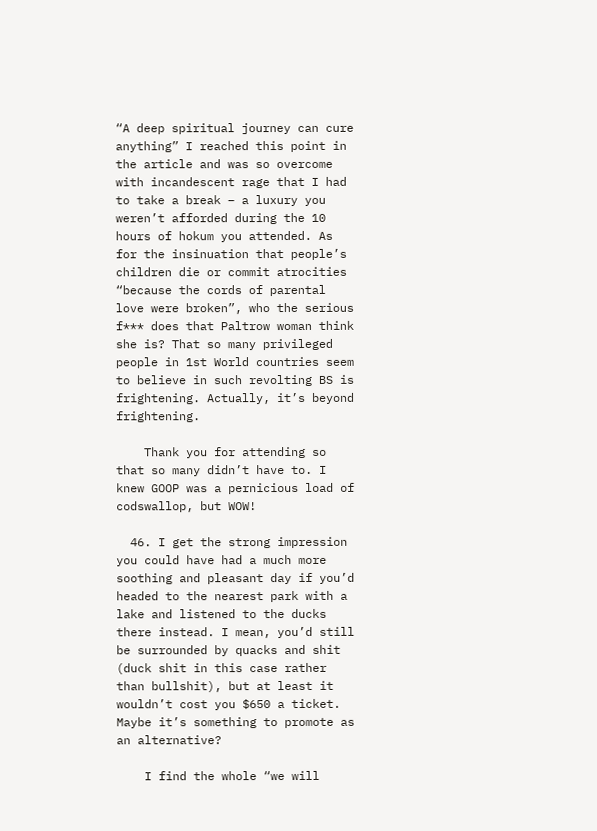“A deep spiritual journey can cure anything” I reached this point in the article and was so overcome with incandescent rage that I had to take a break – a luxury you weren’t afforded during the 10 hours of hokum you attended. As for the insinuation that people’s children die or commit atrocities “because the cords of parental love were broken”, who the serious f*** does that Paltrow woman think she is? That so many privileged people in 1st World countries seem to believe in such revolting BS is frightening. Actually, it’s beyond frightening.

    Thank you for attending so that so many didn’t have to. I knew GOOP was a pernicious load of codswallop, but WOW!

  46. I get the strong impression you could have had a much more soothing and pleasant day if you’d headed to the nearest park with a lake and listened to the ducks there instead. I mean, you’d still be surrounded by quacks and shit (duck shit in this case rather than bullshit), but at least it wouldn’t cost you $650 a ticket. Maybe it’s something to promote as an alternative?

    I find the whole “we will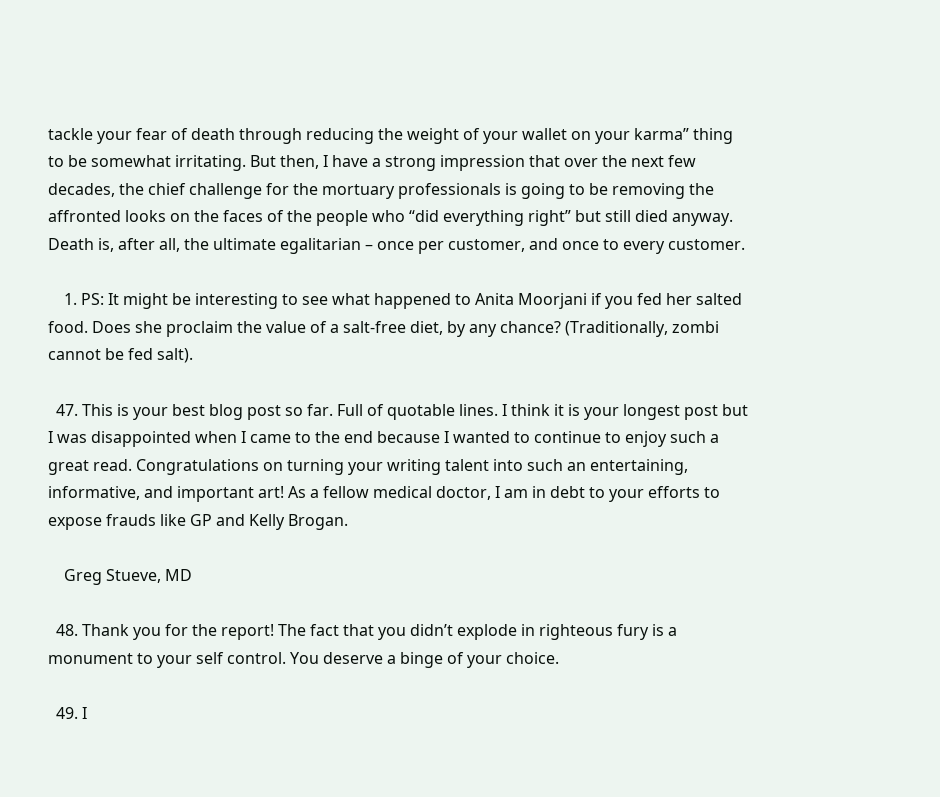tackle your fear of death through reducing the weight of your wallet on your karma” thing to be somewhat irritating. But then, I have a strong impression that over the next few decades, the chief challenge for the mortuary professionals is going to be removing the affronted looks on the faces of the people who “did everything right” but still died anyway. Death is, after all, the ultimate egalitarian – once per customer, and once to every customer.

    1. PS: It might be interesting to see what happened to Anita Moorjani if you fed her salted food. Does she proclaim the value of a salt-free diet, by any chance? (Traditionally, zombi cannot be fed salt).

  47. This is your best blog post so far. Full of quotable lines. I think it is your longest post but I was disappointed when I came to the end because I wanted to continue to enjoy such a great read. Congratulations on turning your writing talent into such an entertaining, informative, and important art! As a fellow medical doctor, I am in debt to your efforts to expose frauds like GP and Kelly Brogan.

    Greg Stueve, MD

  48. Thank you for the report! The fact that you didn’t explode in righteous fury is a monument to your self control. You deserve a binge of your choice.

  49. I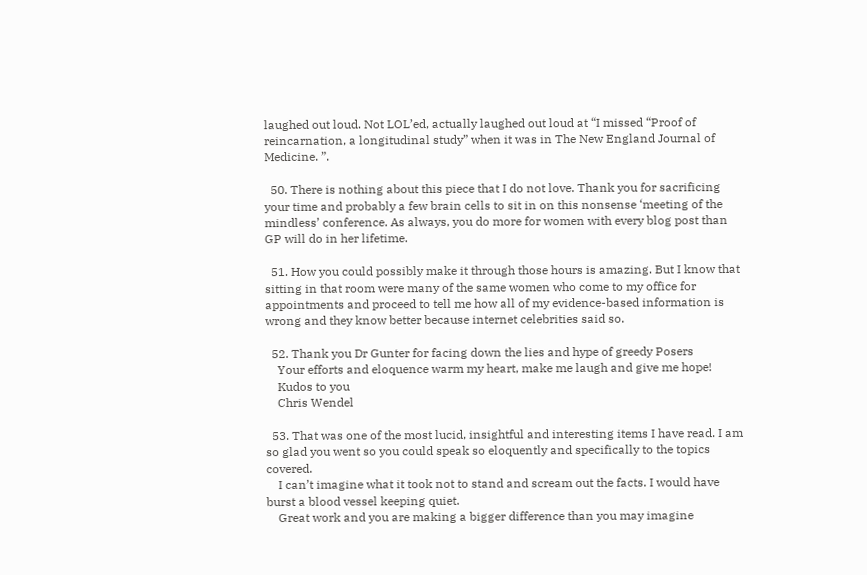laughed out loud. Not LOL’ed, actually laughed out loud at “I missed “Proof of reincarnation, a longitudinal study” when it was in The New England Journal of Medicine. ”.

  50. There is nothing about this piece that I do not love. Thank you for sacrificing your time and probably a few brain cells to sit in on this nonsense ‘meeting of the mindless’ conference. As always, you do more for women with every blog post than GP will do in her lifetime.

  51. How you could possibly make it through those hours is amazing. But I know that sitting in that room were many of the same women who come to my office for appointments and proceed to tell me how all of my evidence-based information is wrong and they know better because internet celebrities said so.

  52. Thank you Dr Gunter for facing down the lies and hype of greedy Posers
    Your efforts and eloquence warm my heart, make me laugh and give me hope!
    Kudos to you
    Chris Wendel

  53. That was one of the most lucid, insightful and interesting items I have read. I am so glad you went so you could speak so eloquently and specifically to the topics covered.
    I can’t imagine what it took not to stand and scream out the facts. I would have burst a blood vessel keeping quiet.
    Great work and you are making a bigger difference than you may imagine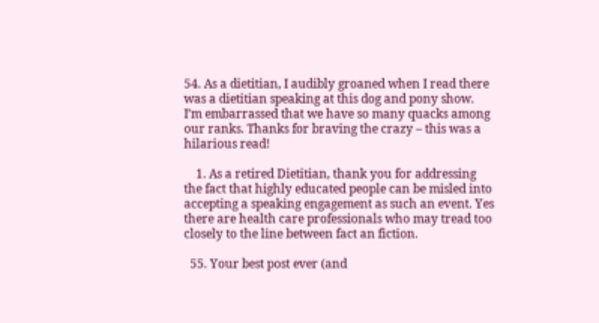54. As a dietitian, I audibly groaned when I read there was a dietitian speaking at this dog and pony show. I’m embarrassed that we have so many quacks among our ranks. Thanks for braving the crazy – this was a hilarious read!

    1. As a retired Dietitian, thank you for addressing the fact that highly educated people can be misled into accepting a speaking engagement as such an event. Yes there are health care professionals who may tread too closely to the line between fact an fiction.

  55. Your best post ever (and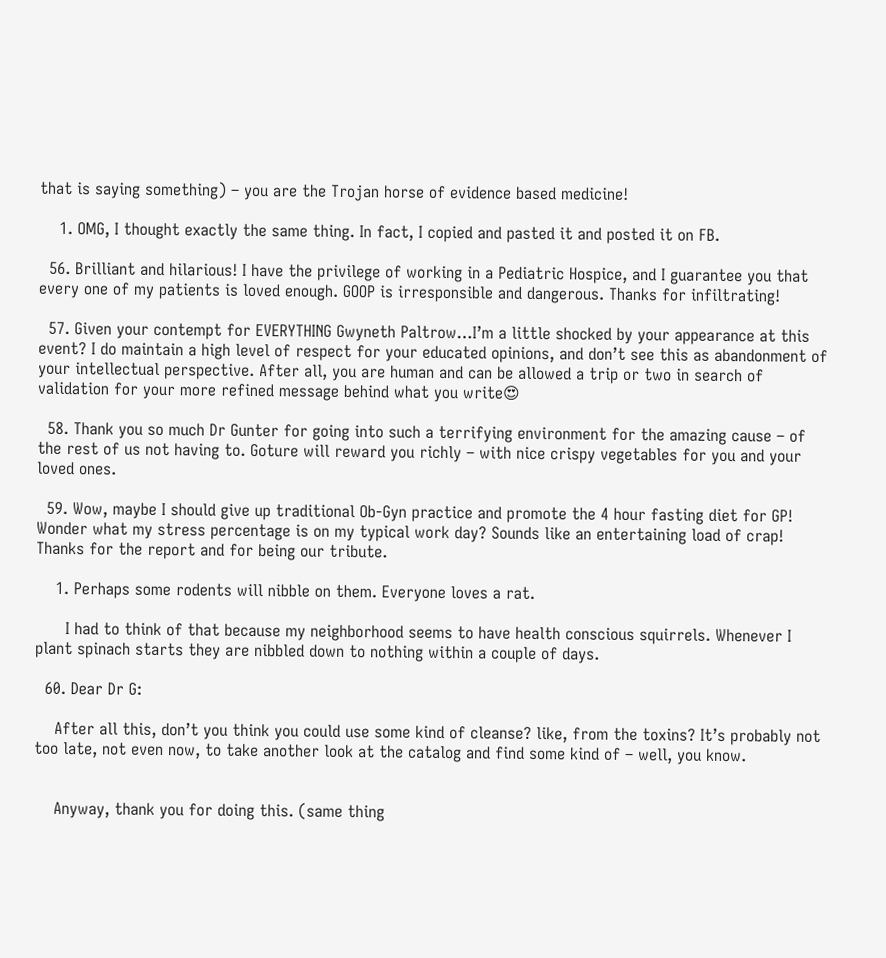that is saying something) – you are the Trojan horse of evidence based medicine!

    1. OMG, I thought exactly the same thing. In fact, I copied and pasted it and posted it on FB.

  56. Brilliant and hilarious! I have the privilege of working in a Pediatric Hospice, and I guarantee you that every one of my patients is loved enough. GOOP is irresponsible and dangerous. Thanks for infiltrating!

  57. Given your contempt for EVERYTHING Gwyneth Paltrow…I’m a little shocked by your appearance at this event? I do maintain a high level of respect for your educated opinions, and don’t see this as abandonment of your intellectual perspective. After all, you are human and can be allowed a trip or two in search of validation for your more refined message behind what you write😍

  58. Thank you so much Dr Gunter for going into such a terrifying environment for the amazing cause – of the rest of us not having to. Goture will reward you richly – with nice crispy vegetables for you and your loved ones.

  59. Wow, maybe I should give up traditional Ob-Gyn practice and promote the 4 hour fasting diet for GP! Wonder what my stress percentage is on my typical work day? Sounds like an entertaining load of crap! Thanks for the report and for being our tribute.

    1. Perhaps some rodents will nibble on them. Everyone loves a rat.

      I had to think of that because my neighborhood seems to have health conscious squirrels. Whenever I plant spinach starts they are nibbled down to nothing within a couple of days.

  60. Dear Dr G:

    After all this, don’t you think you could use some kind of cleanse? like, from the toxins? It’s probably not too late, not even now, to take another look at the catalog and find some kind of – well, you know.


    Anyway, thank you for doing this. (same thing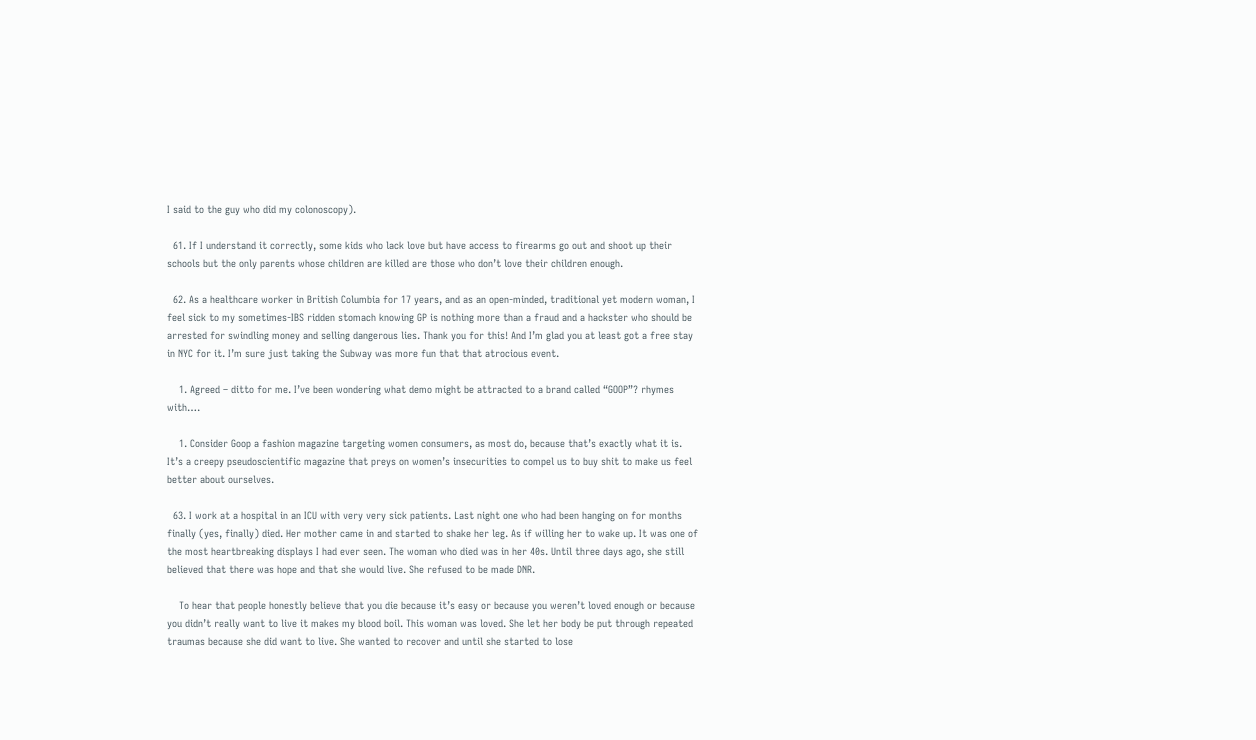I said to the guy who did my colonoscopy).

  61. If I understand it correctly, some kids who lack love but have access to firearms go out and shoot up their schools but the only parents whose children are killed are those who don’t love their children enough.

  62. As a healthcare worker in British Columbia for 17 years, and as an open-minded, traditional yet modern woman, I feel sick to my sometimes-IBS ridden stomach knowing GP is nothing more than a fraud and a hackster who should be arrested for swindling money and selling dangerous lies. Thank you for this! And I’m glad you at least got a free stay in NYC for it. I’m sure just taking the Subway was more fun that that atrocious event.

    1. Agreed – ditto for me. I’ve been wondering what demo might be attracted to a brand called “GOOP”? rhymes with….

    1. Consider Goop a fashion magazine targeting women consumers, as most do, because that’s exactly what it is. It’s a creepy pseudoscientific magazine that preys on women’s insecurities to compel us to buy shit to make us feel better about ourselves.

  63. I work at a hospital in an ICU with very very sick patients. Last night one who had been hanging on for months finally (yes, finally) died. Her mother came in and started to shake her leg. As if willing her to wake up. It was one of the most heartbreaking displays I had ever seen. The woman who died was in her 40s. Until three days ago, she still believed that there was hope and that she would live. She refused to be made DNR.

    To hear that people honestly believe that you die because it’s easy or because you weren’t loved enough or because you didn’t really want to live it makes my blood boil. This woman was loved. She let her body be put through repeated traumas because she did want to live. She wanted to recover and until she started to lose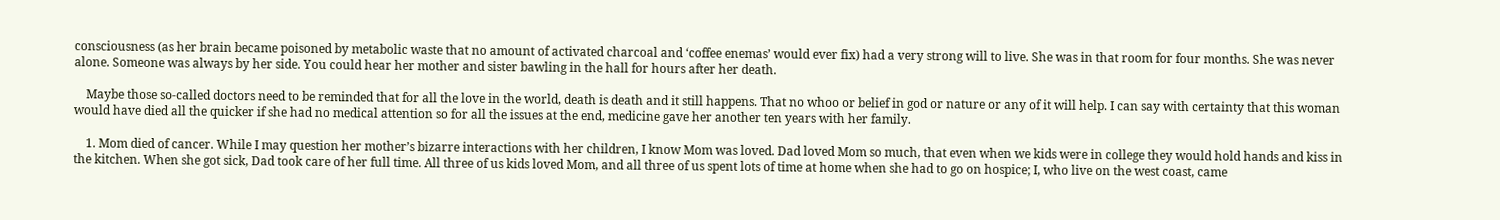consciousness (as her brain became poisoned by metabolic waste that no amount of activated charcoal and ‘coffee enemas’ would ever fix) had a very strong will to live. She was in that room for four months. She was never alone. Someone was always by her side. You could hear her mother and sister bawling in the hall for hours after her death.

    Maybe those so-called doctors need to be reminded that for all the love in the world, death is death and it still happens. That no whoo or belief in god or nature or any of it will help. I can say with certainty that this woman would have died all the quicker if she had no medical attention so for all the issues at the end, medicine gave her another ten years with her family.

    1. Mom died of cancer. While I may question her mother’s bizarre interactions with her children, I know Mom was loved. Dad loved Mom so much, that even when we kids were in college they would hold hands and kiss in the kitchen. When she got sick, Dad took care of her full time. All three of us kids loved Mom, and all three of us spent lots of time at home when she had to go on hospice; I, who live on the west coast, came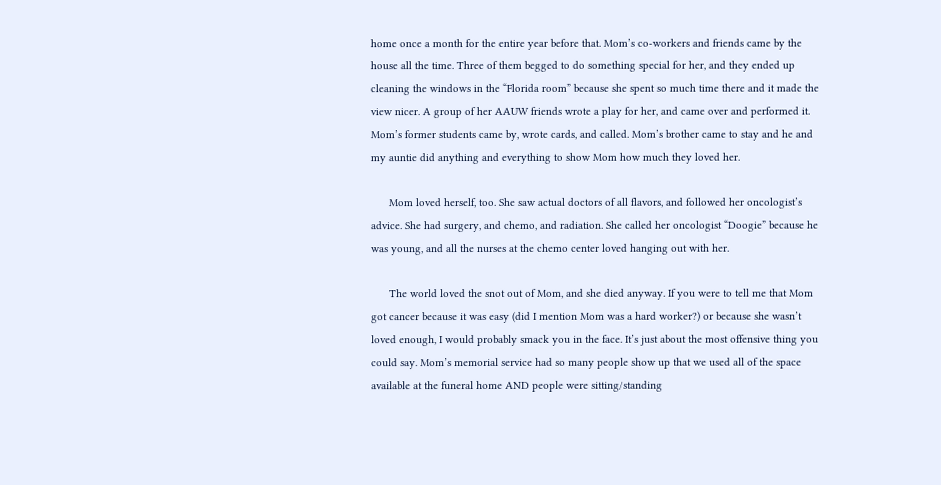home once a month for the entire year before that. Mom’s co-workers and friends came by the house all the time. Three of them begged to do something special for her, and they ended up cleaning the windows in the “Florida room” because she spent so much time there and it made the view nicer. A group of her AAUW friends wrote a play for her, and came over and performed it. Mom’s former students came by, wrote cards, and called. Mom’s brother came to stay and he and my auntie did anything and everything to show Mom how much they loved her.

      Mom loved herself, too. She saw actual doctors of all flavors, and followed her oncologist’s advice. She had surgery, and chemo, and radiation. She called her oncologist “Doogie” because he was young, and all the nurses at the chemo center loved hanging out with her.

      The world loved the snot out of Mom, and she died anyway. If you were to tell me that Mom got cancer because it was easy (did I mention Mom was a hard worker?) or because she wasn’t loved enough, I would probably smack you in the face. It’s just about the most offensive thing you could say. Mom’s memorial service had so many people show up that we used all of the space available at the funeral home AND people were sitting/standing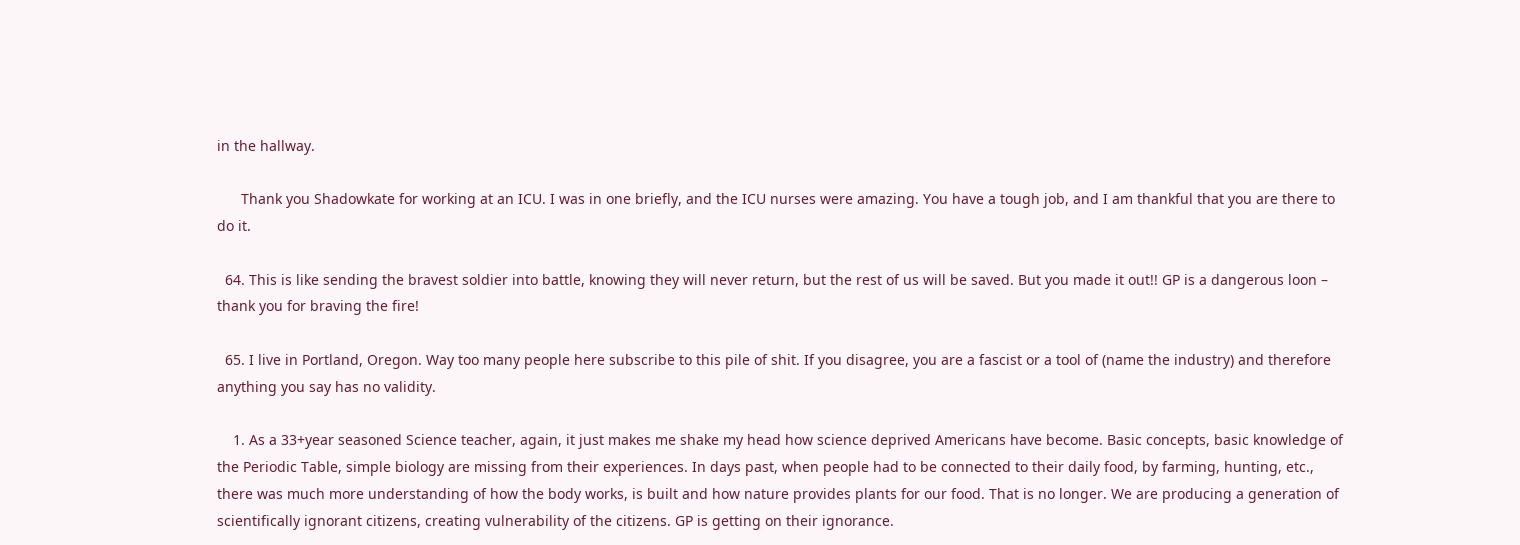in the hallway.

      Thank you Shadowkate for working at an ICU. I was in one briefly, and the ICU nurses were amazing. You have a tough job, and I am thankful that you are there to do it.

  64. This is like sending the bravest soldier into battle, knowing they will never return, but the rest of us will be saved. But you made it out!! GP is a dangerous loon – thank you for braving the fire!

  65. I live in Portland, Oregon. Way too many people here subscribe to this pile of shit. If you disagree, you are a fascist or a tool of (name the industry) and therefore anything you say has no validity.

    1. As a 33+year seasoned Science teacher, again, it just makes me shake my head how science deprived Americans have become. Basic concepts, basic knowledge of the Periodic Table, simple biology are missing from their experiences. In days past, when people had to be connected to their daily food, by farming, hunting, etc., there was much more understanding of how the body works, is built and how nature provides plants for our food. That is no longer. We are producing a generation of scientifically ignorant citizens, creating vulnerability of the citizens. GP is getting on their ignorance.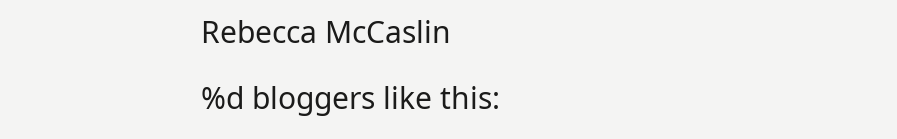Rebecca McCaslin

%d bloggers like this: